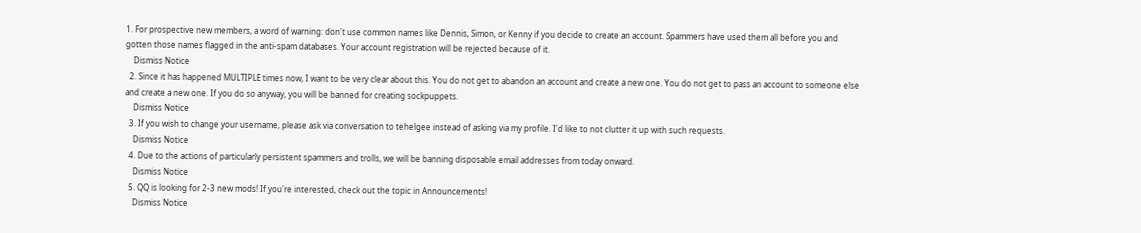1. For prospective new members, a word of warning: don't use common names like Dennis, Simon, or Kenny if you decide to create an account. Spammers have used them all before you and gotten those names flagged in the anti-spam databases. Your account registration will be rejected because of it.
    Dismiss Notice
  2. Since it has happened MULTIPLE times now, I want to be very clear about this. You do not get to abandon an account and create a new one. You do not get to pass an account to someone else and create a new one. If you do so anyway, you will be banned for creating sockpuppets.
    Dismiss Notice
  3. If you wish to change your username, please ask via conversation to tehelgee instead of asking via my profile. I'd like to not clutter it up with such requests.
    Dismiss Notice
  4. Due to the actions of particularly persistent spammers and trolls, we will be banning disposable email addresses from today onward.
    Dismiss Notice
  5. QQ is looking for 2-3 new mods! If you're interested, check out the topic in Announcements!
    Dismiss Notice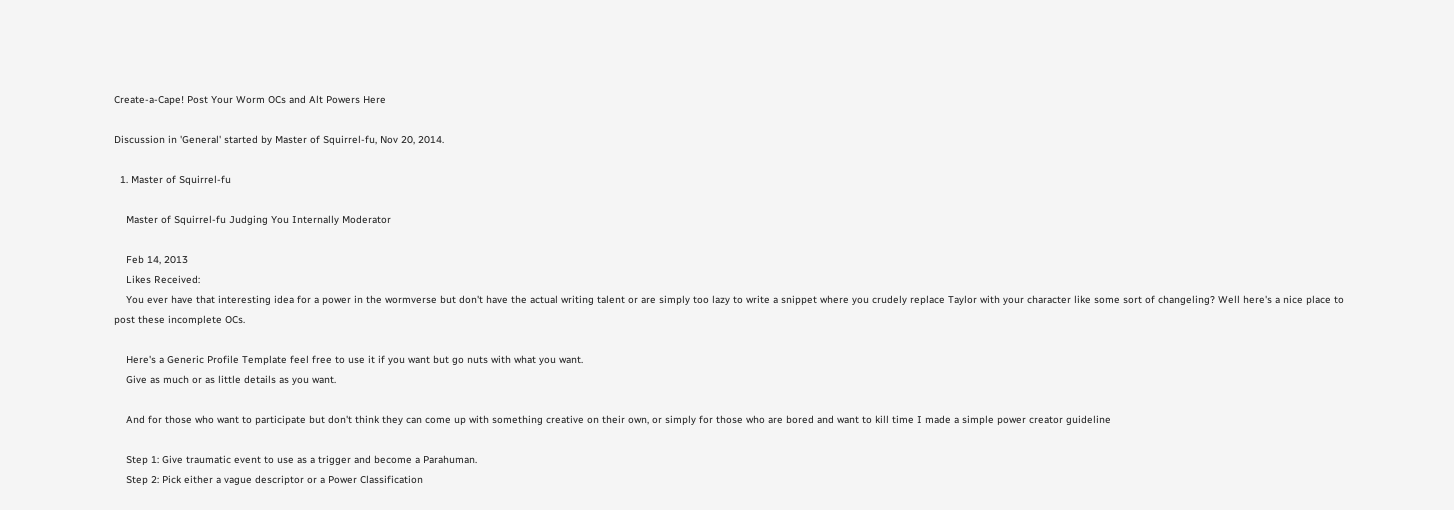Create-a-Cape! Post Your Worm OCs and Alt Powers Here

Discussion in 'General' started by Master of Squirrel-fu, Nov 20, 2014.

  1. Master of Squirrel-fu

    Master of Squirrel-fu Judging You Internally Moderator

    Feb 14, 2013
    Likes Received:
    You ever have that interesting idea for a power in the wormverse but don't have the actual writing talent or are simply too lazy to write a snippet where you crudely replace Taylor with your character like some sort of changeling? Well here's a nice place to post these incomplete OCs.

    Here's a Generic Profile Template feel free to use it if you want but go nuts with what you want.
    Give as much or as little details as you want.

    And for those who want to participate but don't think they can come up with something creative on their own, or simply for those who are bored and want to kill time I made a simple power creator guideline

    Step 1: Give traumatic event to use as a trigger and become a Parahuman.
    Step 2: Pick either a vague descriptor or a Power Classification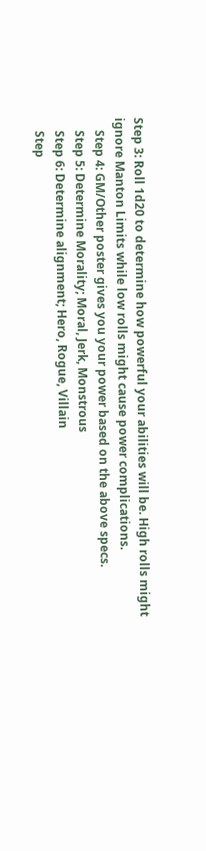Step 3: Roll 1d20 to determine how powerful your abilities will be. High rolls might ignore Manton Limits while low rolls might cause power complications.
    Step 4: GM/Other poster gives you your power based on the above specs.
    Step 5: Determine Morality; Moral, Jerk, Monstrous
    Step 6: Determine alignment; Hero, Rogue, Villain
    Step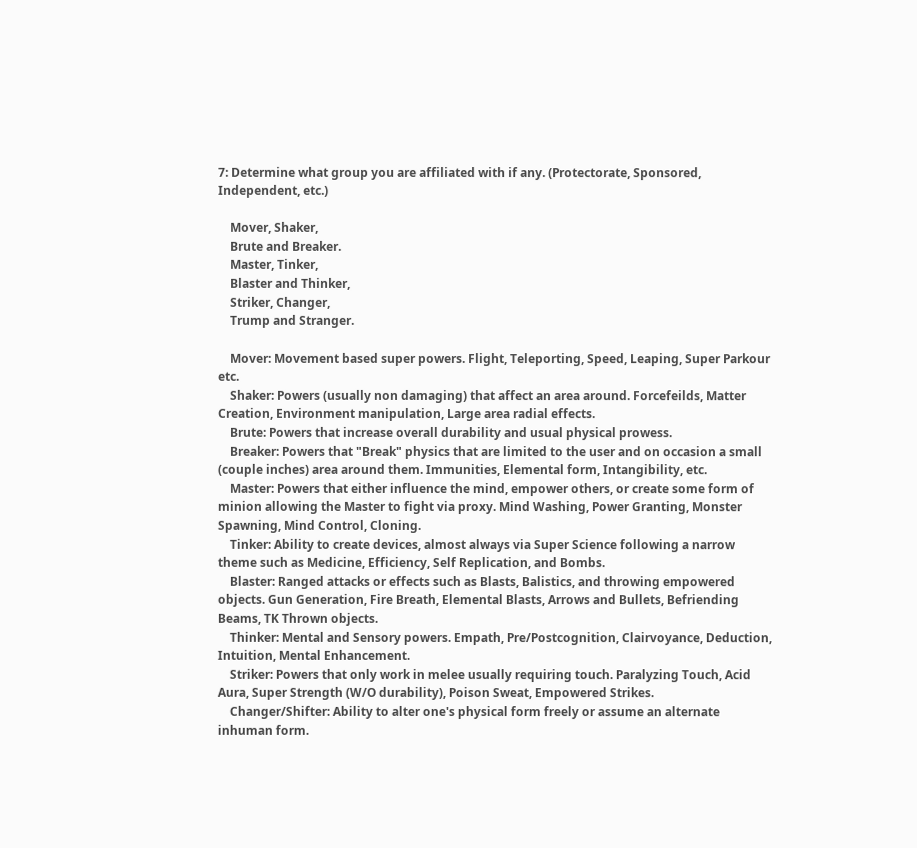7: Determine what group you are affiliated with if any. (Protectorate, Sponsored, Independent, etc.)

    Mover, Shaker,
    Brute and Breaker.
    Master, Tinker,
    Blaster and Thinker,
    Striker, Changer,
    Trump and Stranger.

    Mover: Movement based super powers. Flight, Teleporting, Speed, Leaping, Super Parkour etc.
    Shaker: Powers (usually non damaging) that affect an area around. Forcefeilds, Matter Creation, Environment manipulation, Large area radial effects.
    Brute: Powers that increase overall durability and usual physical prowess.
    Breaker: Powers that "Break" physics that are limited to the user and on occasion a small (couple inches) area around them. Immunities, Elemental form, Intangibility, etc.
    Master: Powers that either influence the mind, empower others, or create some form of minion allowing the Master to fight via proxy. Mind Washing, Power Granting, Monster Spawning, Mind Control, Cloning.
    Tinker: Ability to create devices, almost always via Super Science following a narrow theme such as Medicine, Efficiency, Self Replication, and Bombs.
    Blaster: Ranged attacks or effects such as Blasts, Balistics, and throwing empowered objects. Gun Generation, Fire Breath, Elemental Blasts, Arrows and Bullets, Befriending Beams, TK Thrown objects.
    Thinker: Mental and Sensory powers. Empath, Pre/Postcognition, Clairvoyance, Deduction, Intuition, Mental Enhancement.
    Striker: Powers that only work in melee usually requiring touch. Paralyzing Touch, Acid Aura, Super Strength (W/O durability), Poison Sweat, Empowered Strikes.
    Changer/Shifter: Ability to alter one's physical form freely or assume an alternate inhuman form.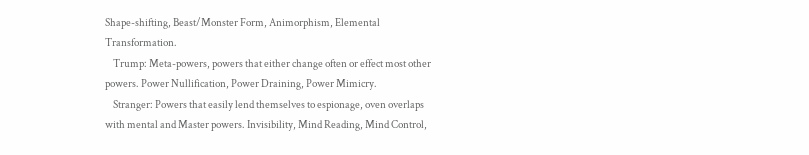Shape-shifting, Beast/Monster Form, Animorphism, Elemental Transformation.
    Trump: Meta-powers, powers that either change often or effect most other powers. Power Nullification, Power Draining, Power Mimicry.
    Stranger: Powers that easily lend themselves to espionage, oven overlaps with mental and Master powers. Invisibility, Mind Reading, Mind Control,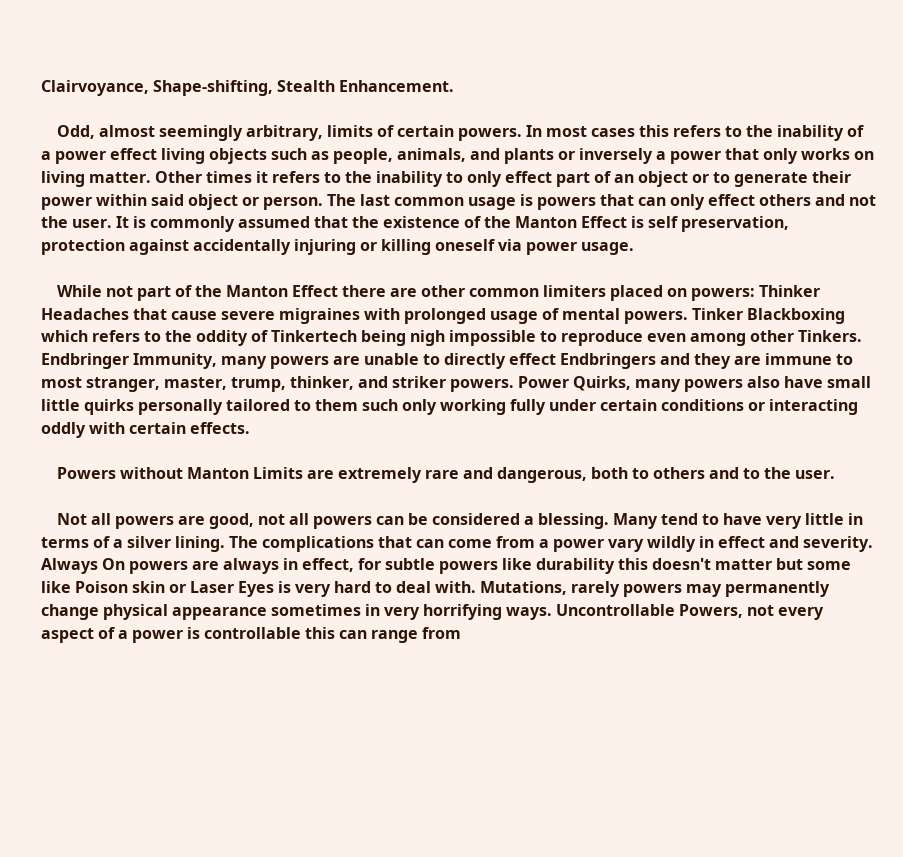Clairvoyance, Shape-shifting, Stealth Enhancement.

    Odd, almost seemingly arbitrary, limits of certain powers. In most cases this refers to the inability of a power effect living objects such as people, animals, and plants or inversely a power that only works on living matter. Other times it refers to the inability to only effect part of an object or to generate their power within said object or person. The last common usage is powers that can only effect others and not the user. It is commonly assumed that the existence of the Manton Effect is self preservation, protection against accidentally injuring or killing oneself via power usage.

    While not part of the Manton Effect there are other common limiters placed on powers: Thinker Headaches that cause severe migraines with prolonged usage of mental powers. Tinker Blackboxing which refers to the oddity of Tinkertech being nigh impossible to reproduce even among other Tinkers. Endbringer Immunity, many powers are unable to directly effect Endbringers and they are immune to most stranger, master, trump, thinker, and striker powers. Power Quirks, many powers also have small little quirks personally tailored to them such only working fully under certain conditions or interacting oddly with certain effects.

    Powers without Manton Limits are extremely rare and dangerous, both to others and to the user.

    Not all powers are good, not all powers can be considered a blessing. Many tend to have very little in terms of a silver lining. The complications that can come from a power vary wildly in effect and severity. Always On powers are always in effect, for subtle powers like durability this doesn't matter but some like Poison skin or Laser Eyes is very hard to deal with. Mutations, rarely powers may permanently change physical appearance sometimes in very horrifying ways. Uncontrollable Powers, not every aspect of a power is controllable this can range from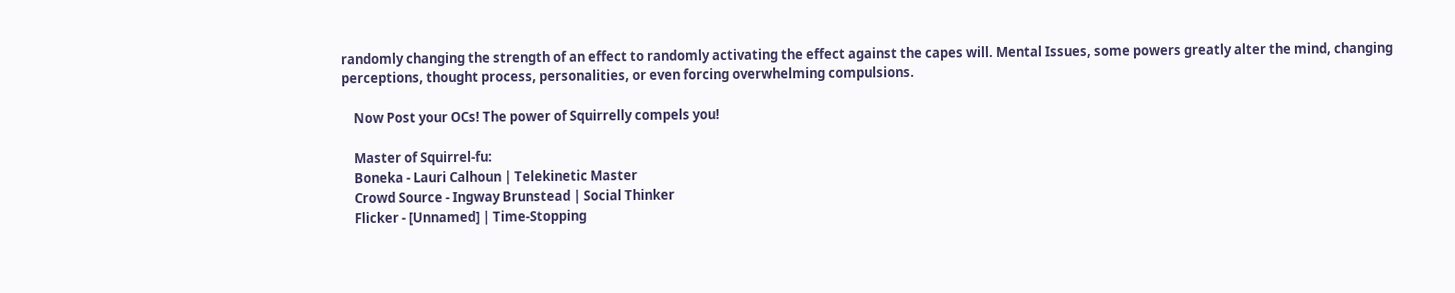randomly changing the strength of an effect to randomly activating the effect against the capes will. Mental Issues, some powers greatly alter the mind, changing perceptions, thought process, personalities, or even forcing overwhelming compulsions.

    Now Post your OCs! The power of Squirrelly compels you!

    Master of Squirrel-fu:
    Boneka - Lauri Calhoun | Telekinetic Master
    Crowd Source - Ingway Brunstead | Social Thinker
    Flicker - [Unnamed] | Time-Stopping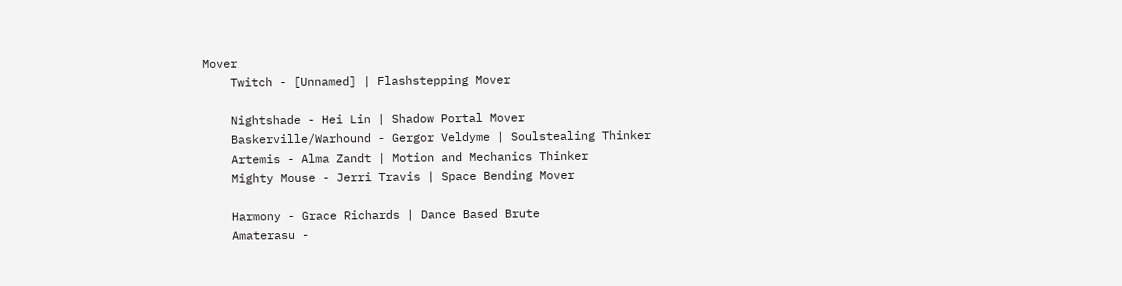Mover
    Twitch - [Unnamed] | Flashstepping Mover

    Nightshade - Hei Lin | Shadow Portal Mover
    Baskerville/Warhound - Gergor Veldyme | Soulstealing Thinker
    Artemis - Alma Zandt | Motion and Mechanics Thinker
    Mighty Mouse - Jerri Travis | Space Bending Mover

    Harmony - Grace Richards | Dance Based Brute
    Amaterasu -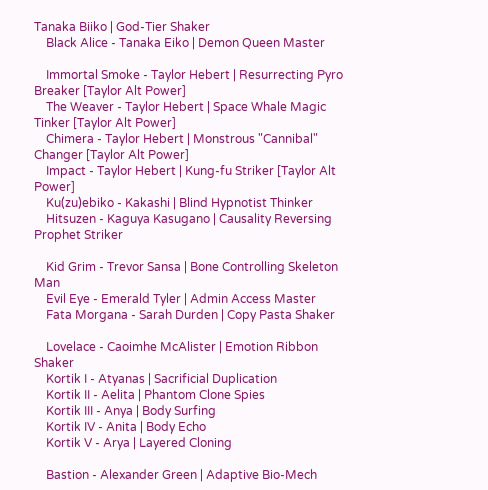Tanaka Biiko | God-Tier Shaker
    Black Alice - Tanaka Eiko | Demon Queen Master

    Immortal Smoke - Taylor Hebert | Resurrecting Pyro Breaker [Taylor Alt Power]
    The Weaver - Taylor Hebert | Space Whale Magic Tinker [Taylor Alt Power]
    Chimera - Taylor Hebert | Monstrous "Cannibal" Changer [Taylor Alt Power]
    Impact - Taylor Hebert | Kung-fu Striker [Taylor Alt Power]
    Ku(zu)ebiko - Kakashi | Blind Hypnotist Thinker
    Hitsuzen - Kaguya Kasugano | Causality Reversing Prophet Striker

    Kid Grim - Trevor Sansa | Bone Controlling Skeleton Man
    Evil Eye - Emerald Tyler | Admin Access Master
    Fata Morgana - Sarah Durden | Copy Pasta Shaker

    Lovelace - Caoimhe McAlister | Emotion Ribbon Shaker
    Kortik I - Atyanas | Sacrificial Duplication
    Kortik II - Aelita | Phantom Clone Spies
    Kortik III - Anya | Body Surfing
    Kortik IV - Anita | Body Echo
    Kortik V - Arya | Layered Cloning

    Bastion - Alexander Green | Adaptive Bio-Mech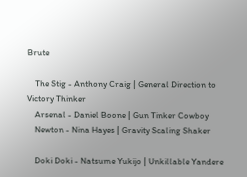Brute

    The Stig - Anthony Craig | General Direction to Victory Thinker
    Arsenal - Daniel Boone | Gun Tinker Cowboy
    Newton - Nina Hayes | Gravity Scaling Shaker

    Doki Doki - Natsume Yukijo | Unkillable Yandere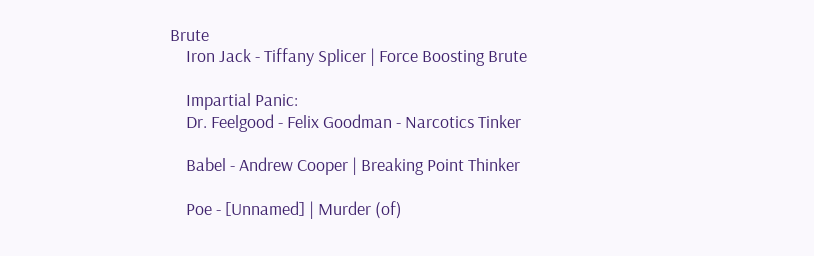Brute
    Iron Jack - Tiffany Splicer | Force Boosting Brute

    Impartial Panic:
    Dr. Feelgood - Felix Goodman - Narcotics Tinker

    Babel - Andrew Cooper | Breaking Point Thinker

    Poe - [Unnamed] | Murder (of)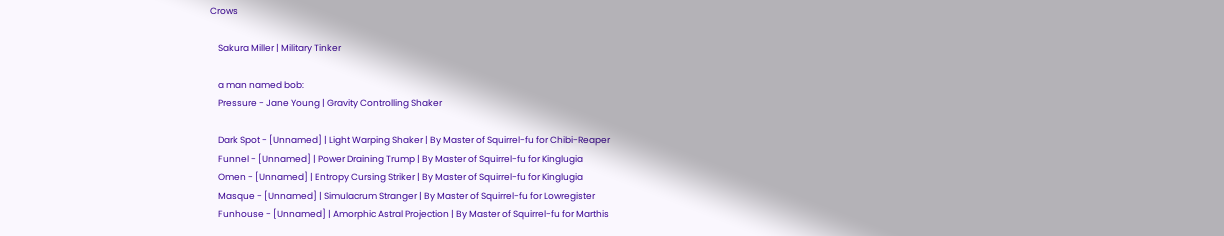Crows

    Sakura Miller | Military Tinker

    a man named bob:
    Pressure - Jane Young | Gravity Controlling Shaker

    Dark Spot - [Unnamed] | Light Warping Shaker | By Master of Squirrel-fu for Chibi-Reaper
    Funnel - [Unnamed] | Power Draining Trump | By Master of Squirrel-fu for Kinglugia
    Omen - [Unnamed] | Entropy Cursing Striker | By Master of Squirrel-fu for Kinglugia
    Masque - [Unnamed] | Simulacrum Stranger | By Master of Squirrel-fu for Lowregister
    Funhouse - [Unnamed] | Amorphic Astral Projection | By Master of Squirrel-fu for Marthis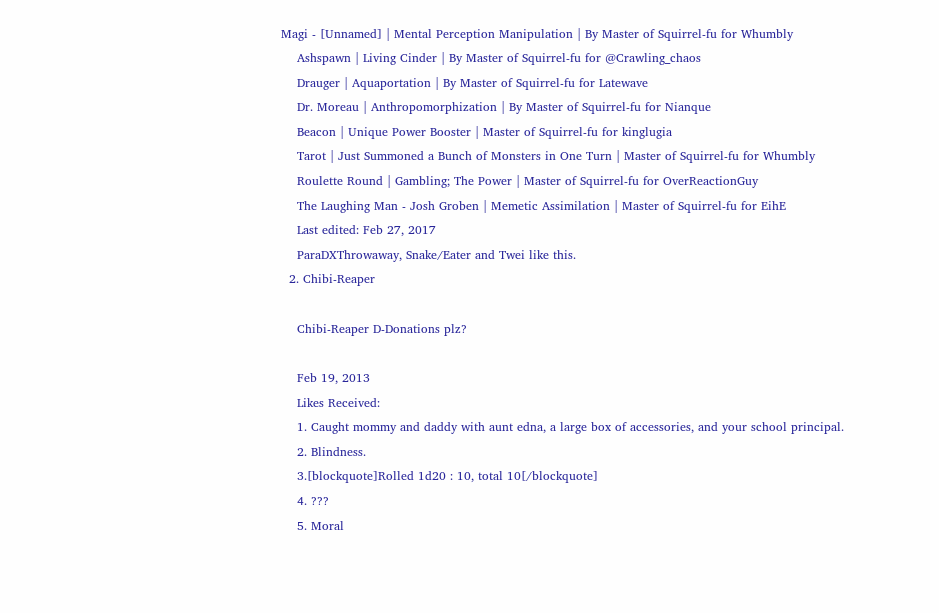Magi - [Unnamed] | Mental Perception Manipulation | By Master of Squirrel-fu for Whumbly
    Ashspawn | Living Cinder | By Master of Squirrel-fu for @Crawling_chaos
    Drauger | Aquaportation | By Master of Squirrel-fu for Latewave
    Dr. Moreau | Anthropomorphization | By Master of Squirrel-fu for Nianque
    Beacon | Unique Power Booster | Master of Squirrel-fu for kinglugia
    Tarot | Just Summoned a Bunch of Monsters in One Turn | Master of Squirrel-fu for Whumbly
    Roulette Round | Gambling; The Power | Master of Squirrel-fu for OverReactionGuy
    The Laughing Man - Josh Groben | Memetic Assimilation | Master of Squirrel-fu for EihE
    Last edited: Feb 27, 2017
    ParaDXThrowaway, Snake/Eater and Twei like this.
  2. Chibi-Reaper

    Chibi-Reaper D-Donations plz?

    Feb 19, 2013
    Likes Received:
    1. Caught mommy and daddy with aunt edna, a large box of accessories, and your school principal.
    2. Blindness.
    3.[blockquote]Rolled 1d20 : 10, total 10[/blockquote]
    4. ???
    5. Moral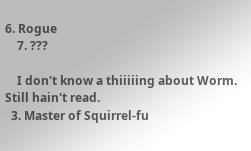6. Rogue
    7. ???

    I don't know a thiiiiing about Worm. Still hain't read.
  3. Master of Squirrel-fu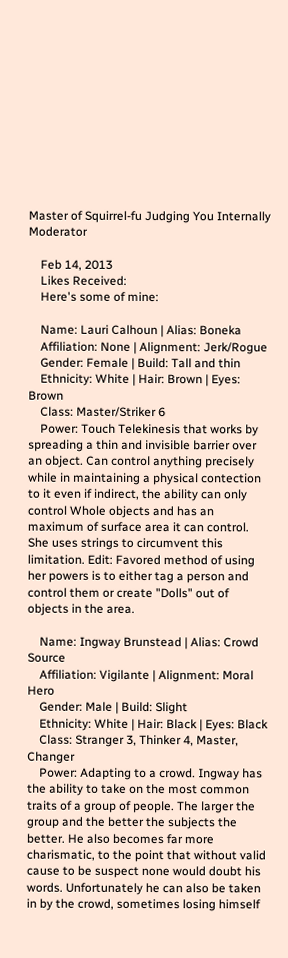Master of Squirrel-fu Judging You Internally Moderator

    Feb 14, 2013
    Likes Received:
    Here's some of mine:

    Name: Lauri Calhoun | Alias: Boneka
    Affiliation: None | Alignment: Jerk/Rogue
    Gender: Female | Build: Tall and thin
    Ethnicity: White | Hair: Brown | Eyes: Brown
    Class: Master/Striker 6
    Power: Touch Telekinesis that works by spreading a thin and invisible barrier over an object. Can control anything precisely while in maintaining a physical contection to it even if indirect, the ability can only control Whole objects and has an maximum of surface area it can control. She uses strings to circumvent this limitation. Edit: Favored method of using her powers is to either tag a person and control them or create "Dolls" out of objects in the area.

    Name: Ingway Brunstead | Alias: Crowd Source
    Affiliation: Vigilante | Alignment: Moral Hero
    Gender: Male | Build: Slight
    Ethnicity: White | Hair: Black | Eyes: Black
    Class: Stranger 3, Thinker 4, Master, Changer
    Power: Adapting to a crowd. Ingway has the ability to take on the most common traits of a group of people. The larger the group and the better the subjects the better. He also becomes far more charismatic, to the point that without valid cause to be suspect none would doubt his words. Unfortunately he can also be taken in by the crowd, sometimes losing himself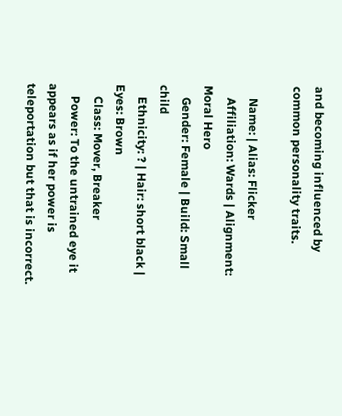and becoming influenced by common personality traits.

    Name: | Alias: Flicker
    Affiliation: Wards | Alignment: Moral Hero
    Gender: Female | Build: Small child
    Ethnicity: ? | Hair: short black | Eyes: Brown
    Class: Mover, Breaker
    Power: To the untrained eye it appears as if her power is teleportation but that is incorrect.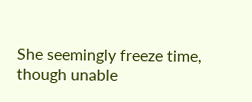She seemingly freeze time, though unable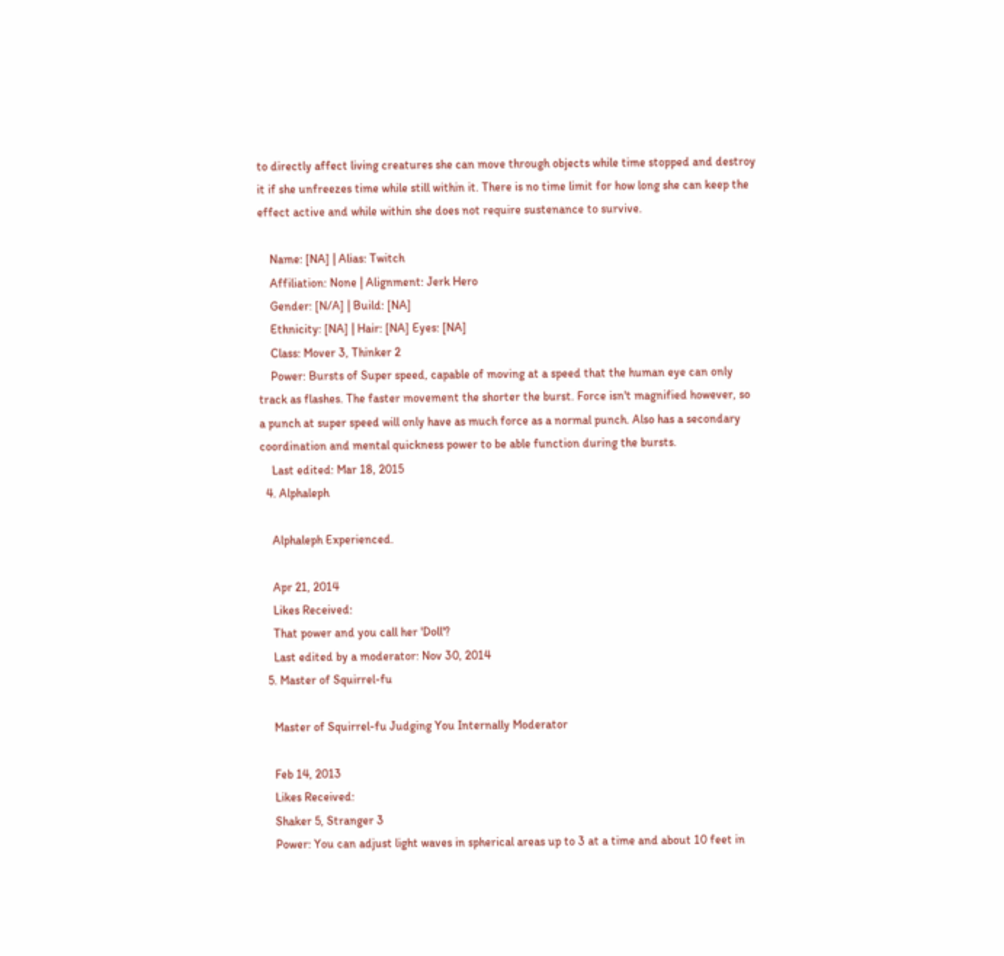to directly affect living creatures she can move through objects while time stopped and destroy it if she unfreezes time while still within it. There is no time limit for how long she can keep the effect active and while within she does not require sustenance to survive.

    Name: [NA] | Alias: Twitch
    Affiliation: None | Alignment: Jerk Hero
    Gender: [N/A] | Build: [NA]
    Ethnicity: [NA] | Hair: [NA] Eyes: [NA]
    Class: Mover 3, Thinker 2
    Power: Bursts of Super speed, capable of moving at a speed that the human eye can only track as flashes. The faster movement the shorter the burst. Force isn't magnified however, so a punch at super speed will only have as much force as a normal punch. Also has a secondary coordination and mental quickness power to be able function during the bursts.
    Last edited: Mar 18, 2015
  4. Alphaleph

    Alphaleph Experienced.

    Apr 21, 2014
    Likes Received:
    That power and you call her 'Doll'?
    Last edited by a moderator: Nov 30, 2014
  5. Master of Squirrel-fu

    Master of Squirrel-fu Judging You Internally Moderator

    Feb 14, 2013
    Likes Received:
    Shaker 5, Stranger 3
    Power: You can adjust light waves in spherical areas up to 3 at a time and about 10 feet in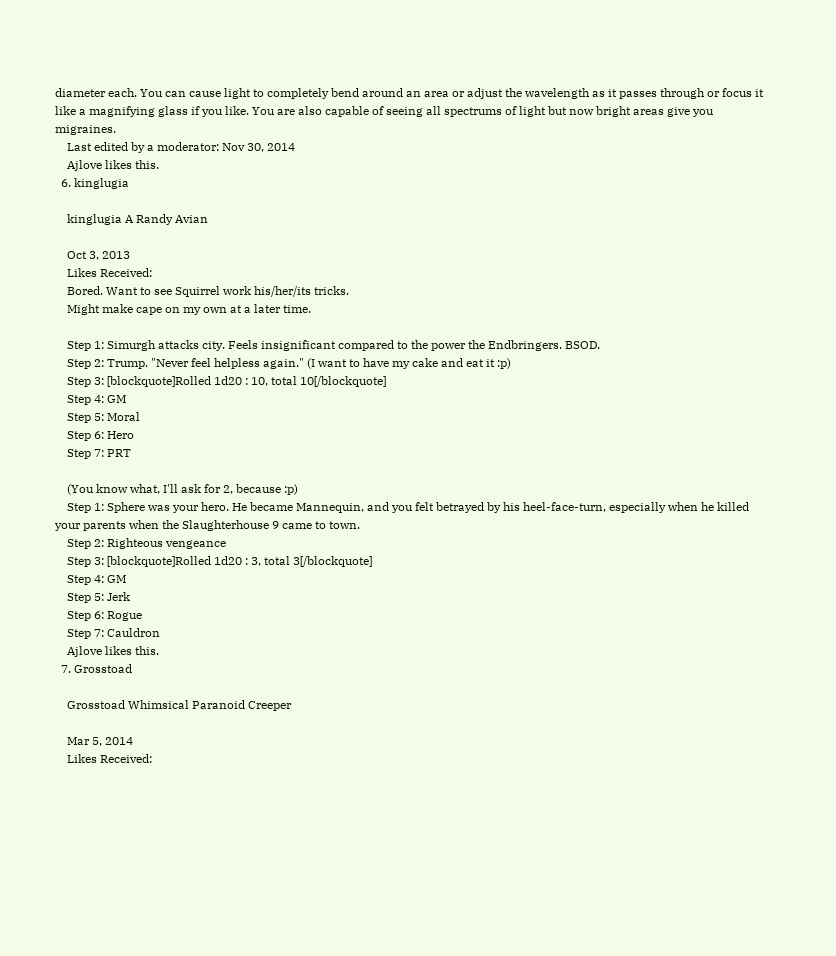diameter each. You can cause light to completely bend around an area or adjust the wavelength as it passes through or focus it like a magnifying glass if you like. You are also capable of seeing all spectrums of light but now bright areas give you migraines.
    Last edited by a moderator: Nov 30, 2014
    Ajlove likes this.
  6. kinglugia

    kinglugia A Randy Avian

    Oct 3, 2013
    Likes Received:
    Bored. Want to see Squirrel work his/her/its tricks.
    Might make cape on my own at a later time.

    Step 1: Simurgh attacks city. Feels insignificant compared to the power the Endbringers. BSOD.
    Step 2: Trump. "Never feel helpless again." (I want to have my cake and eat it :p)
    Step 3: [blockquote]Rolled 1d20 : 10, total 10[/blockquote]
    Step 4: GM
    Step 5: Moral
    Step 6: Hero
    Step 7: PRT

    (You know what, I'll ask for 2, because :p)
    Step 1: Sphere was your hero. He became Mannequin, and you felt betrayed by his heel-face-turn, especially when he killed your parents when the Slaughterhouse 9 came to town.
    Step 2: Righteous vengeance
    Step 3: [blockquote]Rolled 1d20 : 3, total 3[/blockquote]
    Step 4: GM
    Step 5: Jerk
    Step 6: Rogue
    Step 7: Cauldron
    Ajlove likes this.
  7. Grosstoad

    Grosstoad Whimsical Paranoid Creeper

    Mar 5, 2014
    Likes Received: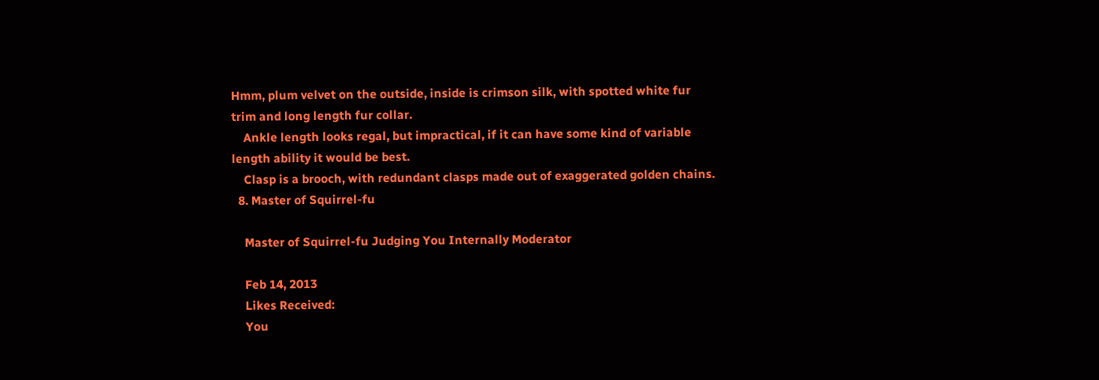Hmm, plum velvet on the outside, inside is crimson silk, with spotted white fur trim and long length fur collar.
    Ankle length looks regal, but impractical, if it can have some kind of variable length ability it would be best.
    Clasp is a brooch, with redundant clasps made out of exaggerated golden chains.
  8. Master of Squirrel-fu

    Master of Squirrel-fu Judging You Internally Moderator

    Feb 14, 2013
    Likes Received:
    You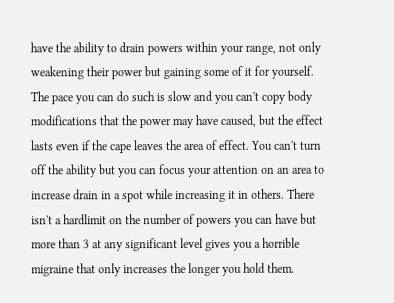have the ability to drain powers within your range, not only weakening their power but gaining some of it for yourself. The pace you can do such is slow and you can't copy body modifications that the power may have caused, but the effect lasts even if the cape leaves the area of effect. You can't turn off the ability but you can focus your attention on an area to increase drain in a spot while increasing it in others. There isn't a hardlimit on the number of powers you can have but more than 3 at any significant level gives you a horrible migraine that only increases the longer you hold them.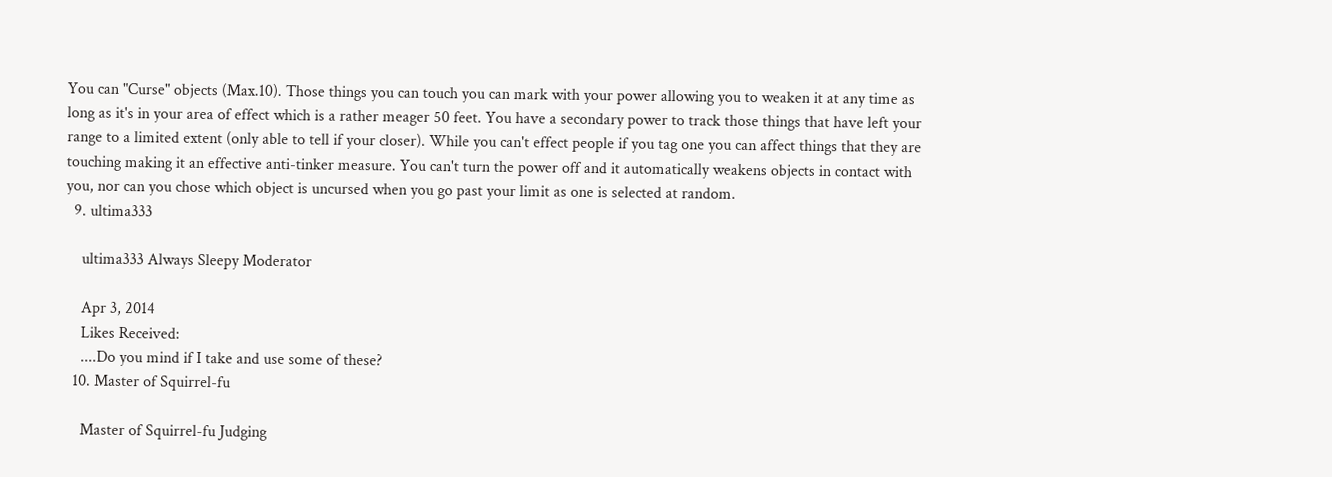You can "Curse" objects (Max.10). Those things you can touch you can mark with your power allowing you to weaken it at any time as long as it's in your area of effect which is a rather meager 50 feet. You have a secondary power to track those things that have left your range to a limited extent (only able to tell if your closer). While you can't effect people if you tag one you can affect things that they are touching making it an effective anti-tinker measure. You can't turn the power off and it automatically weakens objects in contact with you, nor can you chose which object is uncursed when you go past your limit as one is selected at random.
  9. ultima333

    ultima333 Always Sleepy Moderator

    Apr 3, 2014
    Likes Received:
    ....Do you mind if I take and use some of these?
  10. Master of Squirrel-fu

    Master of Squirrel-fu Judging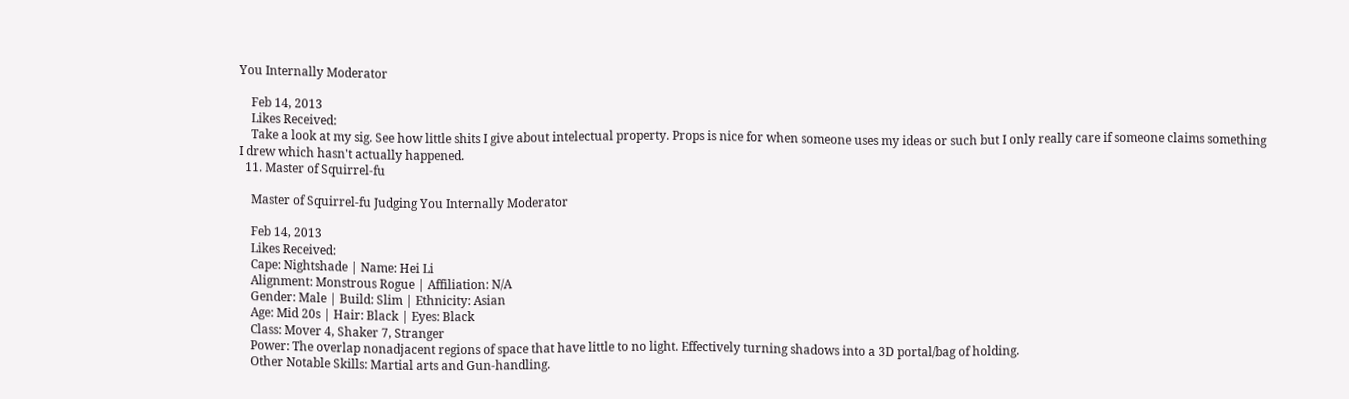You Internally Moderator

    Feb 14, 2013
    Likes Received:
    Take a look at my sig. See how little shits I give about intelectual property. Props is nice for when someone uses my ideas or such but I only really care if someone claims something I drew which hasn't actually happened.
  11. Master of Squirrel-fu

    Master of Squirrel-fu Judging You Internally Moderator

    Feb 14, 2013
    Likes Received:
    Cape: Nightshade | Name: Hei Li
    Alignment: Monstrous Rogue | Affiliation: N/A
    Gender: Male | Build: Slim | Ethnicity: Asian
    Age: Mid 20s | Hair: Black | Eyes: Black
    Class: Mover 4, Shaker 7, Stranger
    Power: The overlap nonadjacent regions of space that have little to no light. Effectively turning shadows into a 3D portal/bag of holding.
    Other Notable Skills: Martial arts and Gun-handling.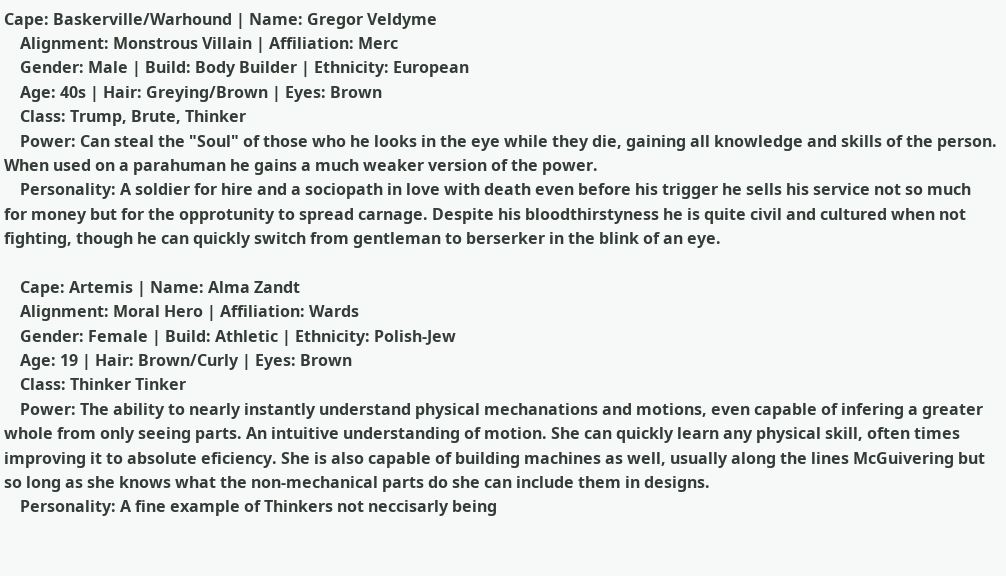Cape: Baskerville/Warhound | Name: Gregor Veldyme
    Alignment: Monstrous Villain | Affiliation: Merc
    Gender: Male | Build: Body Builder | Ethnicity: European
    Age: 40s | Hair: Greying/Brown | Eyes: Brown
    Class: Trump, Brute, Thinker
    Power: Can steal the "Soul" of those who he looks in the eye while they die, gaining all knowledge and skills of the person. When used on a parahuman he gains a much weaker version of the power.
    Personality: A soldier for hire and a sociopath in love with death even before his trigger he sells his service not so much for money but for the opprotunity to spread carnage. Despite his bloodthirstyness he is quite civil and cultured when not fighting, though he can quickly switch from gentleman to berserker in the blink of an eye.

    Cape: Artemis | Name: Alma Zandt
    Alignment: Moral Hero | Affiliation: Wards
    Gender: Female | Build: Athletic | Ethnicity: Polish-Jew
    Age: 19 | Hair: Brown/Curly | Eyes: Brown
    Class: Thinker Tinker
    Power: The ability to nearly instantly understand physical mechanations and motions, even capable of infering a greater whole from only seeing parts. An intuitive understanding of motion. She can quickly learn any physical skill, often times improving it to absolute eficiency. She is also capable of building machines as well, usually along the lines McGuivering but so long as she knows what the non-mechanical parts do she can include them in designs.
    Personality: A fine example of Thinkers not neccisarly being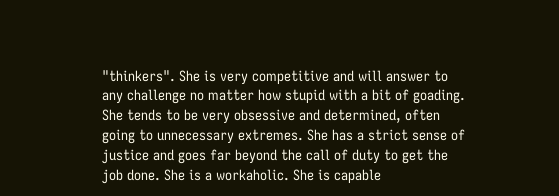"thinkers". She is very competitive and will answer to any challenge no matter how stupid with a bit of goading. She tends to be very obsessive and determined, often going to unnecessary extremes. She has a strict sense of justice and goes far beyond the call of duty to get the job done. She is a workaholic. She is capable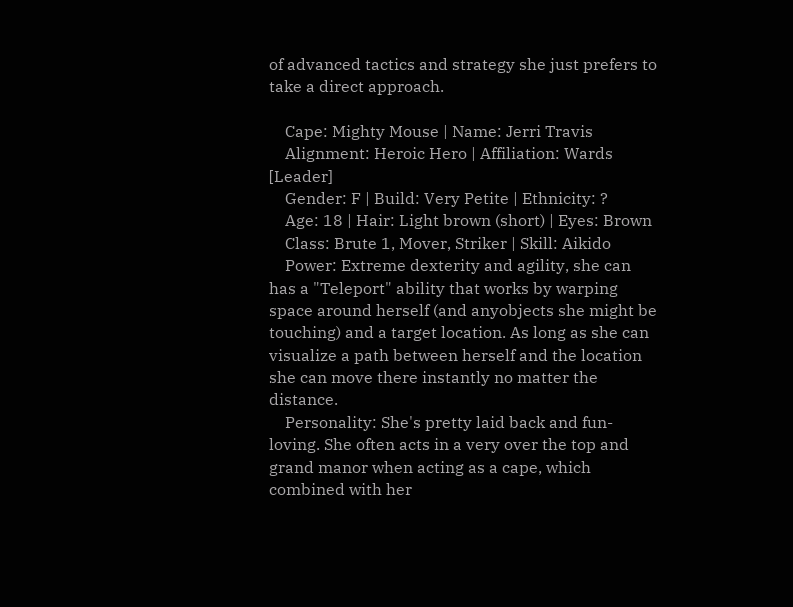of advanced tactics and strategy she just prefers to take a direct approach.

    Cape: Mighty Mouse | Name: Jerri Travis
    Alignment: Heroic Hero | Affiliation: Wards [Leader]
    Gender: F | Build: Very Petite | Ethnicity: ?
    Age: 18 | Hair: Light brown (short) | Eyes: Brown
    Class: Brute 1, Mover, Striker | Skill: Aikido
    Power: Extreme dexterity and agility, she can has a "Teleport" ability that works by warping space around herself (and anyobjects she might be touching) and a target location. As long as she can visualize a path between herself and the location she can move there instantly no matter the distance.
    Personality: She's pretty laid back and fun-loving. She often acts in a very over the top and grand manor when acting as a cape, which combined with her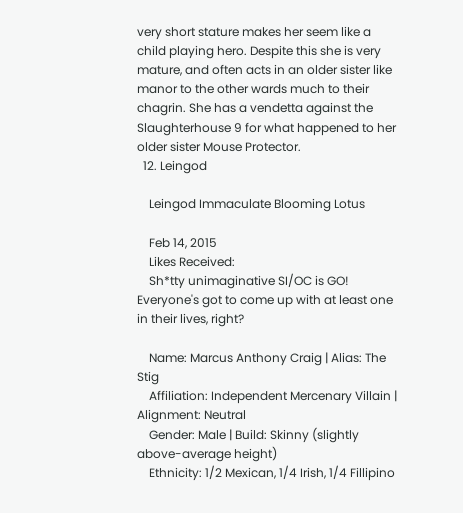very short stature makes her seem like a child playing hero. Despite this she is very mature, and often acts in an older sister like manor to the other wards much to their chagrin. She has a vendetta against the Slaughterhouse 9 for what happened to her older sister Mouse Protector.
  12. Leingod

    Leingod Immaculate Blooming Lotus

    Feb 14, 2015
    Likes Received:
    Sh*tty unimaginative SI/OC is GO! Everyone's got to come up with at least one in their lives, right?

    Name: Marcus Anthony Craig | Alias: The Stig
    Affiliation: Independent Mercenary Villain | Alignment: Neutral
    Gender: Male | Build: Skinny (slightly above-average height)
    Ethnicity: 1/2 Mexican, 1/4 Irish, 1/4 Fillipino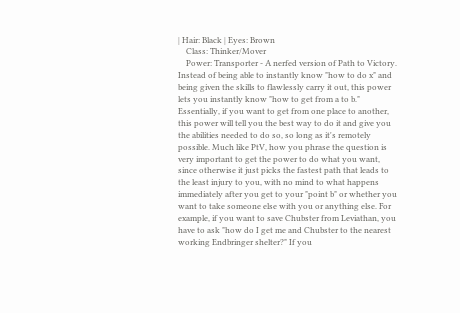| Hair: Black | Eyes: Brown
    Class: Thinker/Mover
    Power: Transporter - A nerfed version of Path to Victory. Instead of being able to instantly know "how to do x" and being given the skills to flawlessly carry it out, this power lets you instantly know "how to get from a to b." Essentially, if you want to get from one place to another, this power will tell you the best way to do it and give you the abilities needed to do so, so long as it's remotely possible. Much like PtV, how you phrase the question is very important to get the power to do what you want, since otherwise it just picks the fastest path that leads to the least injury to you, with no mind to what happens immediately after you get to your "point b" or whether you want to take someone else with you or anything else. For example, if you want to save Chubster from Leviathan, you have to ask "how do I get me and Chubster to the nearest working Endbringer shelter?" If you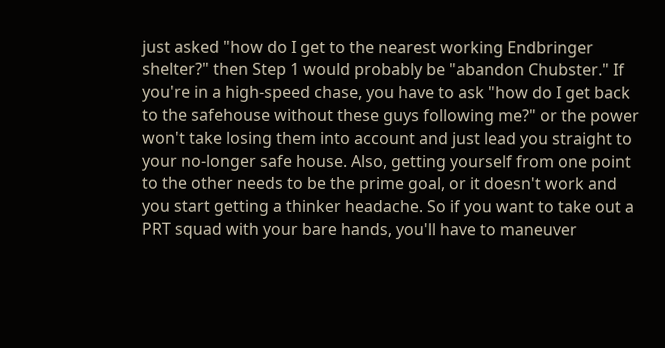just asked "how do I get to the nearest working Endbringer shelter?" then Step 1 would probably be "abandon Chubster." If you're in a high-speed chase, you have to ask "how do I get back to the safehouse without these guys following me?" or the power won't take losing them into account and just lead you straight to your no-longer safe house. Also, getting yourself from one point to the other needs to be the prime goal, or it doesn't work and you start getting a thinker headache. So if you want to take out a PRT squad with your bare hands, you'll have to maneuver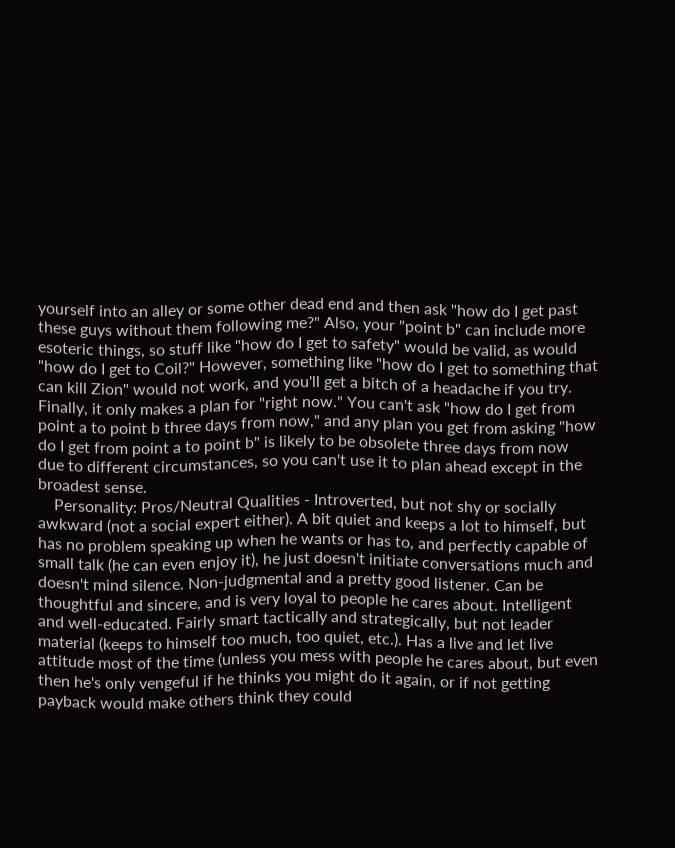yourself into an alley or some other dead end and then ask "how do I get past these guys without them following me?" Also, your "point b" can include more esoteric things, so stuff like "how do I get to safety" would be valid, as would "how do I get to Coil?" However, something like "how do I get to something that can kill Zion" would not work, and you'll get a bitch of a headache if you try. Finally, it only makes a plan for "right now." You can't ask "how do I get from point a to point b three days from now," and any plan you get from asking "how do I get from point a to point b" is likely to be obsolete three days from now due to different circumstances, so you can't use it to plan ahead except in the broadest sense.
    Personality: Pros/Neutral Qualities - Introverted, but not shy or socially awkward (not a social expert either). A bit quiet and keeps a lot to himself, but has no problem speaking up when he wants or has to, and perfectly capable of small talk (he can even enjoy it), he just doesn't initiate conversations much and doesn't mind silence. Non-judgmental and a pretty good listener. Can be thoughtful and sincere, and is very loyal to people he cares about. Intelligent and well-educated. Fairly smart tactically and strategically, but not leader material (keeps to himself too much, too quiet, etc.). Has a live and let live attitude most of the time (unless you mess with people he cares about, but even then he's only vengeful if he thinks you might do it again, or if not getting payback would make others think they could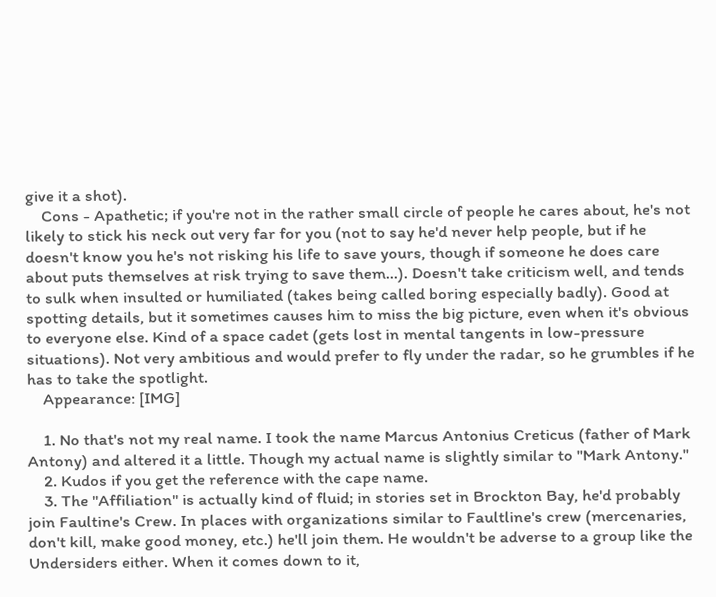give it a shot).
    Cons - Apathetic; if you're not in the rather small circle of people he cares about, he's not likely to stick his neck out very far for you (not to say he'd never help people, but if he doesn't know you he's not risking his life to save yours, though if someone he does care about puts themselves at risk trying to save them...). Doesn't take criticism well, and tends to sulk when insulted or humiliated (takes being called boring especially badly). Good at spotting details, but it sometimes causes him to miss the big picture, even when it's obvious to everyone else. Kind of a space cadet (gets lost in mental tangents in low-pressure situations). Not very ambitious and would prefer to fly under the radar, so he grumbles if he has to take the spotlight.
    Appearance: [IMG]

    1. No that's not my real name. I took the name Marcus Antonius Creticus (father of Mark Antony) and altered it a little. Though my actual name is slightly similar to "Mark Antony."
    2. Kudos if you get the reference with the cape name.
    3. The "Affiliation" is actually kind of fluid; in stories set in Brockton Bay, he'd probably join Faultine's Crew. In places with organizations similar to Faultline's crew (mercenaries, don't kill, make good money, etc.) he'll join them. He wouldn't be adverse to a group like the Undersiders either. When it comes down to it,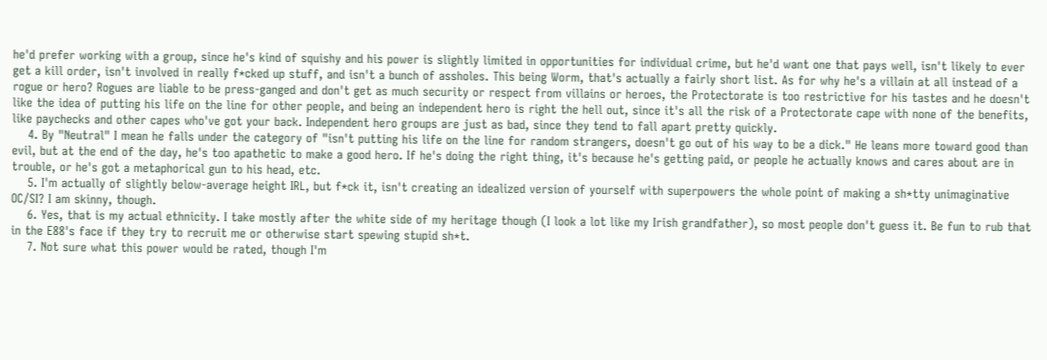he'd prefer working with a group, since he's kind of squishy and his power is slightly limited in opportunities for individual crime, but he'd want one that pays well, isn't likely to ever get a kill order, isn't involved in really f*cked up stuff, and isn't a bunch of assholes. This being Worm, that's actually a fairly short list. As for why he's a villain at all instead of a rogue or hero? Rogues are liable to be press-ganged and don't get as much security or respect from villains or heroes, the Protectorate is too restrictive for his tastes and he doesn't like the idea of putting his life on the line for other people, and being an independent hero is right the hell out, since it's all the risk of a Protectorate cape with none of the benefits, like paychecks and other capes who've got your back. Independent hero groups are just as bad, since they tend to fall apart pretty quickly.
    4. By "Neutral" I mean he falls under the category of "isn't putting his life on the line for random strangers, doesn't go out of his way to be a dick." He leans more toward good than evil, but at the end of the day, he's too apathetic to make a good hero. If he's doing the right thing, it's because he's getting paid, or people he actually knows and cares about are in trouble, or he's got a metaphorical gun to his head, etc.
    5. I'm actually of slightly below-average height IRL, but f*ck it, isn't creating an idealized version of yourself with superpowers the whole point of making a sh*tty unimaginative OC/SI? I am skinny, though.
    6. Yes, that is my actual ethnicity. I take mostly after the white side of my heritage though (I look a lot like my Irish grandfather), so most people don't guess it. Be fun to rub that in the E88's face if they try to recruit me or otherwise start spewing stupid sh*t.
    7. Not sure what this power would be rated, though I'm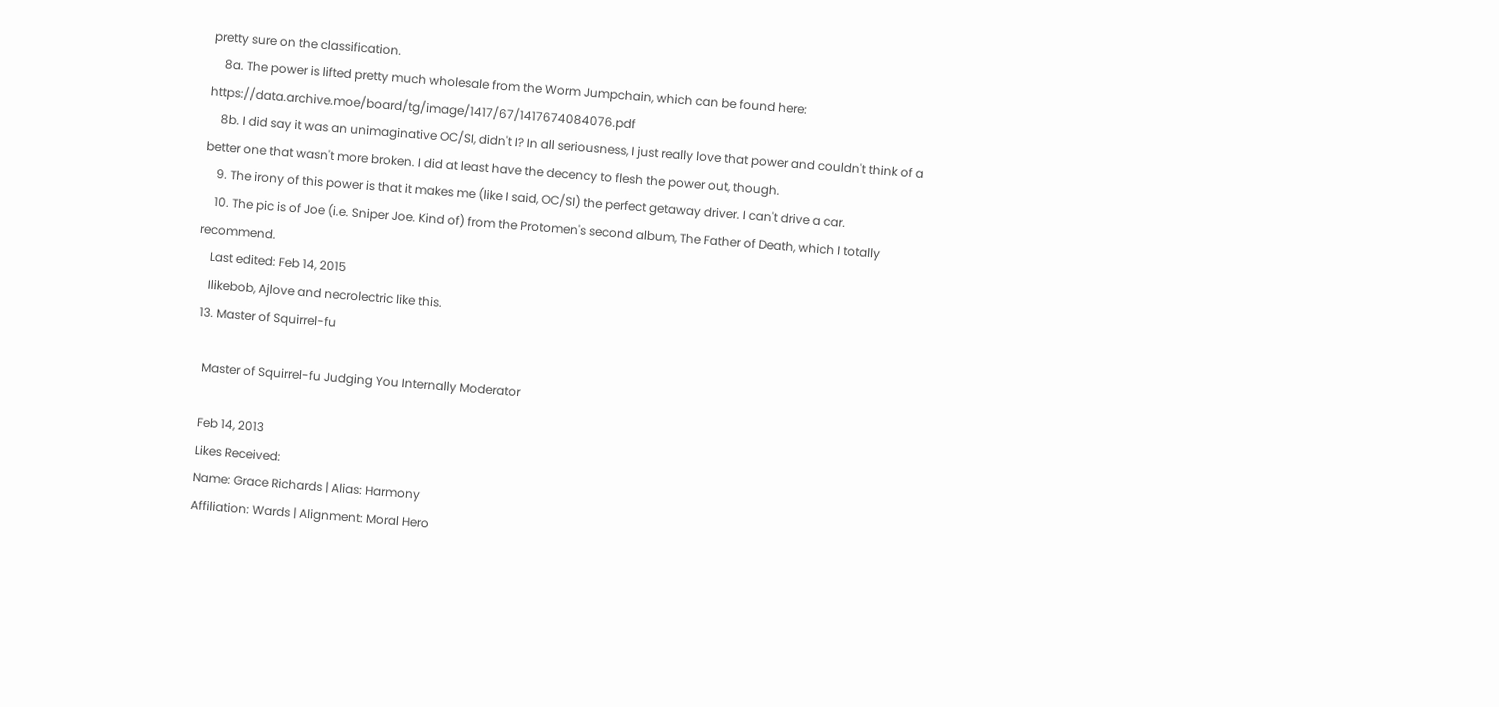pretty sure on the classification.
    8a. The power is lifted pretty much wholesale from the Worm Jumpchain, which can be found here: https://data.archive.moe/board/tg/image/1417/67/1417674084076.pdf
    8b. I did say it was an unimaginative OC/SI, didn't I? In all seriousness, I just really love that power and couldn't think of a better one that wasn't more broken. I did at least have the decency to flesh the power out, though.
    9. The irony of this power is that it makes me (like I said, OC/SI) the perfect getaway driver. I can't drive a car.
    10. The pic is of Joe (i.e. Sniper Joe. Kind of) from the Protomen's second album, The Father of Death, which I totally recommend.
    Last edited: Feb 14, 2015
    Ilikebob, Ajlove and necrolectric like this.
  13. Master of Squirrel-fu

    Master of Squirrel-fu Judging You Internally Moderator

    Feb 14, 2013
    Likes Received:
    Name: Grace Richards | Alias: Harmony
    Affiliation: Wards | Alignment: Moral Hero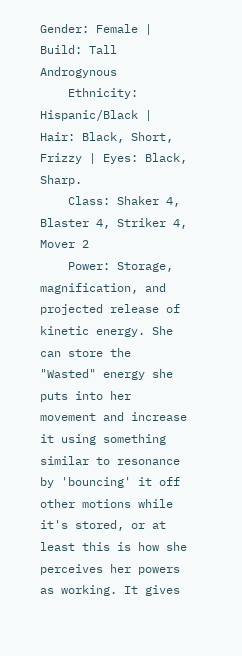Gender: Female | Build: Tall Androgynous
    Ethnicity: Hispanic/Black | Hair: Black, Short, Frizzy | Eyes: Black, Sharp.
    Class: Shaker 4, Blaster 4, Striker 4, Mover 2
    Power: Storage, magnification, and projected release of kinetic energy. She can store the "Wasted" energy she puts into her movement and increase it using something similar to resonance by 'bouncing' it off other motions while it's stored, or at least this is how she perceives her powers as working. It gives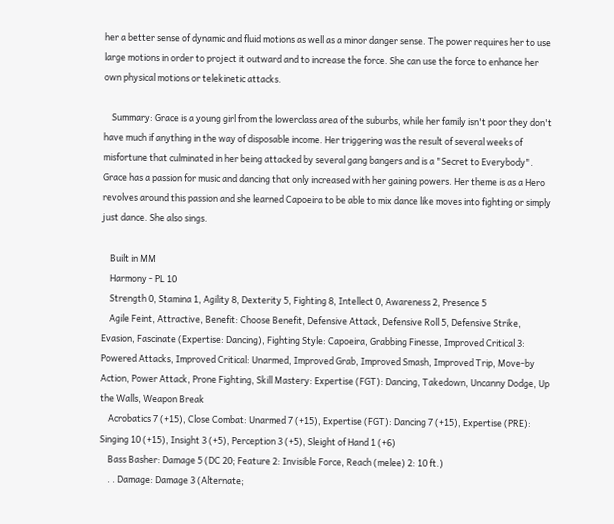her a better sense of dynamic and fluid motions as well as a minor danger sense. The power requires her to use large motions in order to project it outward and to increase the force. She can use the force to enhance her own physical motions or telekinetic attacks.

    Summary: Grace is a young girl from the lowerclass area of the suburbs, while her family isn't poor they don't have much if anything in the way of disposable income. Her triggering was the result of several weeks of misfortune that culminated in her being attacked by several gang bangers and is a "Secret to Everybody". Grace has a passion for music and dancing that only increased with her gaining powers. Her theme is as a Hero revolves around this passion and she learned Capoeira to be able to mix dance like moves into fighting or simply just dance. She also sings.

    Built in MM
    Harmony - PL 10
    Strength 0, Stamina 1, Agility 8, Dexterity 5, Fighting 8, Intellect 0, Awareness 2, Presence 5
    Agile Feint, Attractive, Benefit: Choose Benefit, Defensive Attack, Defensive Roll 5, Defensive Strike, Evasion, Fascinate (Expertise: Dancing), Fighting Style: Capoeira, Grabbing Finesse, Improved Critical 3: Powered Attacks, Improved Critical: Unarmed, Improved Grab, Improved Smash, Improved Trip, Move-by Action, Power Attack, Prone Fighting, Skill Mastery: Expertise (FGT): Dancing, Takedown, Uncanny Dodge, Up the Walls, Weapon Break
    Acrobatics 7 (+15), Close Combat: Unarmed 7 (+15), Expertise (FGT): Dancing 7 (+15), Expertise (PRE): Singing 10 (+15), Insight 3 (+5), Perception 3 (+5), Sleight of Hand 1 (+6)
    Bass Basher: Damage 5 (DC 20; Feature 2: Invisible Force, Reach (melee) 2: 10 ft.)
    . . Damage: Damage 3 (Alternate;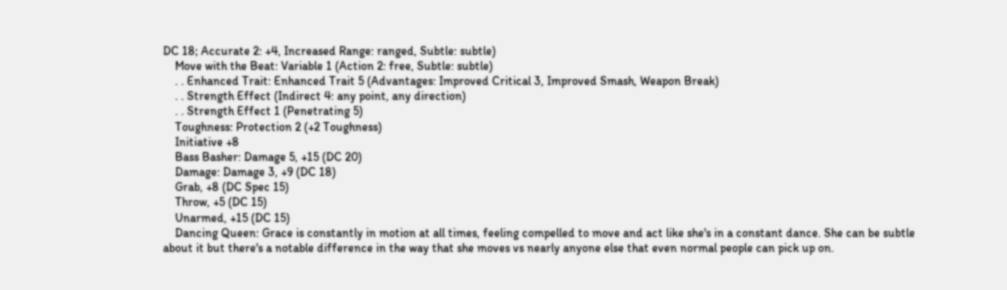DC 18; Accurate 2: +4, Increased Range: ranged, Subtle: subtle)
    Move with the Beat: Variable 1 (Action 2: free, Subtle: subtle)
    . . Enhanced Trait: Enhanced Trait 5 (Advantages: Improved Critical 3, Improved Smash, Weapon Break)
    . . Strength Effect (Indirect 4: any point, any direction)
    . . Strength Effect 1 (Penetrating 5)
    Toughness: Protection 2 (+2 Toughness)
    Initiative +8
    Bass Basher: Damage 5, +15 (DC 20)
    Damage: Damage 3, +9 (DC 18)
    Grab, +8 (DC Spec 15)
    Throw, +5 (DC 15)
    Unarmed, +15 (DC 15)
    Dancing Queen: Grace is constantly in motion at all times, feeling compelled to move and act like she's in a constant dance. She can be subtle about it but there's a notable difference in the way that she moves vs nearly anyone else that even normal people can pick up on.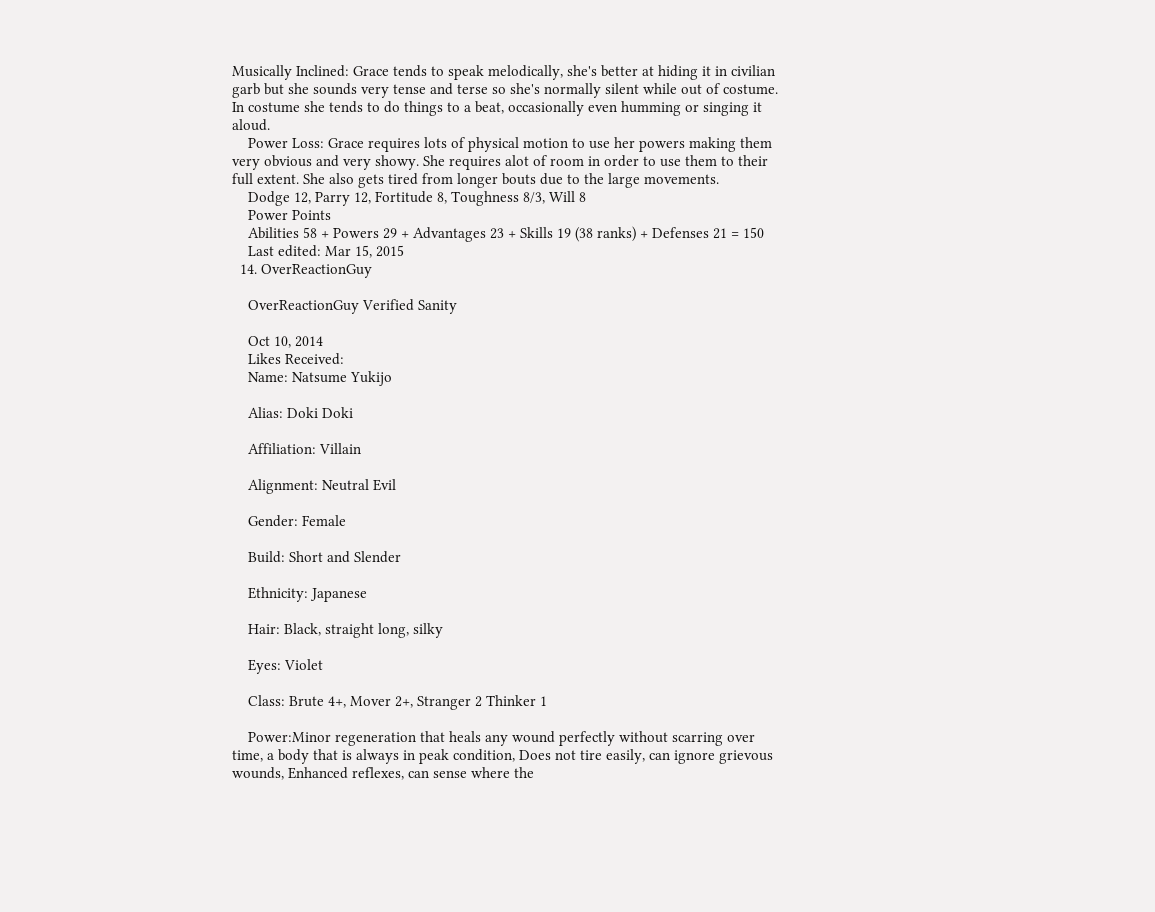Musically Inclined: Grace tends to speak melodically, she's better at hiding it in civilian garb but she sounds very tense and terse so she's normally silent while out of costume. In costume she tends to do things to a beat, occasionally even humming or singing it aloud.
    Power Loss: Grace requires lots of physical motion to use her powers making them very obvious and very showy. She requires alot of room in order to use them to their full extent. She also gets tired from longer bouts due to the large movements.
    Dodge 12, Parry 12, Fortitude 8, Toughness 8/3, Will 8
    Power Points
    Abilities 58 + Powers 29 + Advantages 23 + Skills 19 (38 ranks) + Defenses 21 = 150
    Last edited: Mar 15, 2015
  14. OverReactionGuy

    OverReactionGuy Verified Sanity

    Oct 10, 2014
    Likes Received:
    Name: Natsume Yukijo

    Alias: Doki Doki

    Affiliation: Villain

    Alignment: Neutral Evil

    Gender: Female

    Build: Short and Slender

    Ethnicity: Japanese

    Hair: Black, straight long, silky

    Eyes: Violet

    Class: Brute 4+, Mover 2+, Stranger 2 Thinker 1

    Power:Minor regeneration that heals any wound perfectly without scarring over time, a body that is always in peak condition, Does not tire easily, can ignore grievous wounds, Enhanced reflexes, can sense where the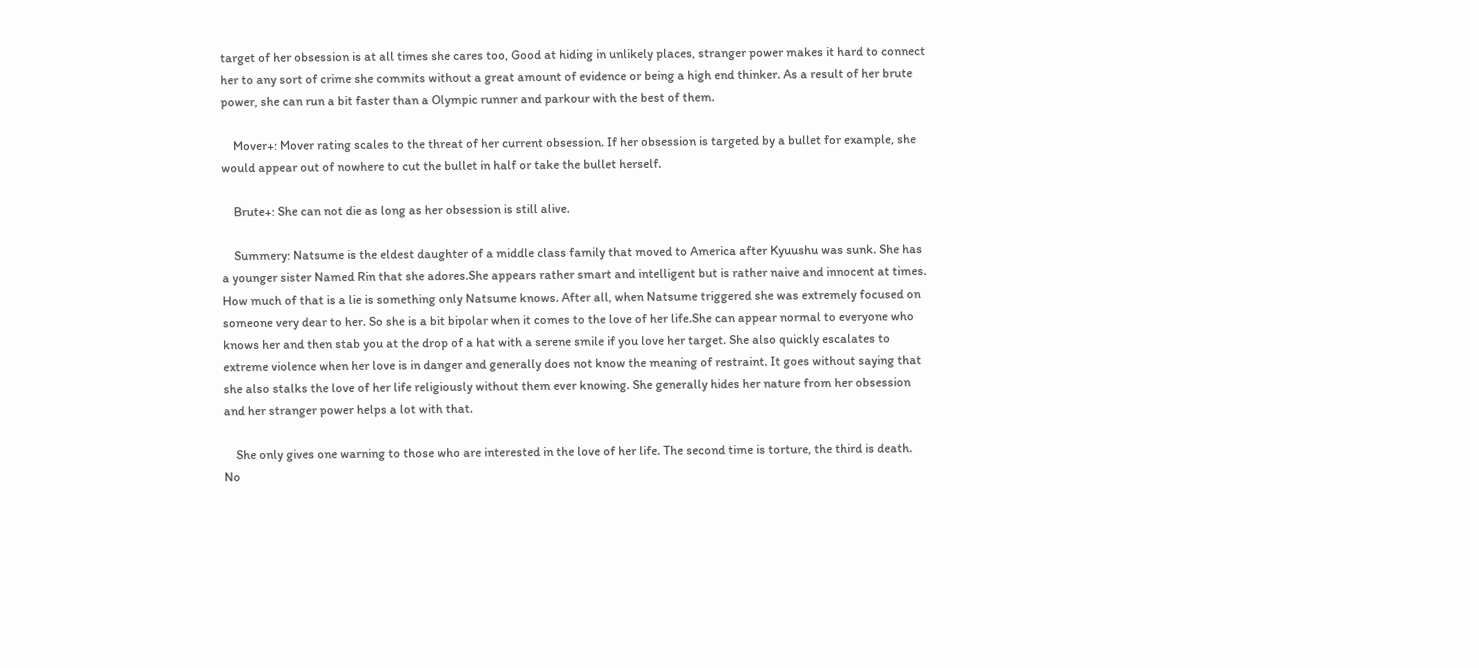target of her obsession is at all times she cares too, Good at hiding in unlikely places, stranger power makes it hard to connect her to any sort of crime she commits without a great amount of evidence or being a high end thinker. As a result of her brute power, she can run a bit faster than a Olympic runner and parkour with the best of them.

    Mover+: Mover rating scales to the threat of her current obsession. If her obsession is targeted by a bullet for example, she would appear out of nowhere to cut the bullet in half or take the bullet herself.

    Brute+: She can not die as long as her obsession is still alive.

    Summery: Natsume is the eldest daughter of a middle class family that moved to America after Kyuushu was sunk. She has a younger sister Named Rin that she adores.She appears rather smart and intelligent but is rather naive and innocent at times. How much of that is a lie is something only Natsume knows. After all, when Natsume triggered she was extremely focused on someone very dear to her. So she is a bit bipolar when it comes to the love of her life.She can appear normal to everyone who knows her and then stab you at the drop of a hat with a serene smile if you love her target. She also quickly escalates to extreme violence when her love is in danger and generally does not know the meaning of restraint. It goes without saying that she also stalks the love of her life religiously without them ever knowing. She generally hides her nature from her obsession and her stranger power helps a lot with that.

    She only gives one warning to those who are interested in the love of her life. The second time is torture, the third is death. No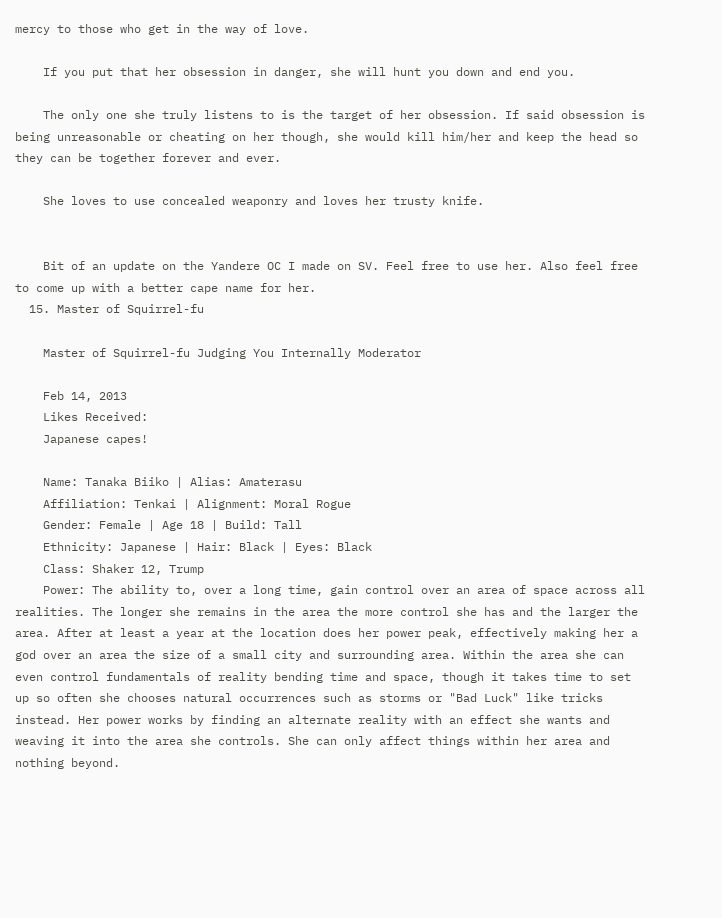mercy to those who get in the way of love.

    If you put that her obsession in danger, she will hunt you down and end you.

    The only one she truly listens to is the target of her obsession. If said obsession is being unreasonable or cheating on her though, she would kill him/her and keep the head so they can be together forever and ever.

    She loves to use concealed weaponry and loves her trusty knife.


    Bit of an update on the Yandere OC I made on SV. Feel free to use her. Also feel free to come up with a better cape name for her.
  15. Master of Squirrel-fu

    Master of Squirrel-fu Judging You Internally Moderator

    Feb 14, 2013
    Likes Received:
    Japanese capes!

    Name: Tanaka Biiko | Alias: Amaterasu
    Affiliation: Tenkai | Alignment: Moral Rogue
    Gender: Female | Age 18 | Build: Tall
    Ethnicity: Japanese | Hair: Black | Eyes: Black
    Class: Shaker 12, Trump
    Power: The ability to, over a long time, gain control over an area of space across all realities. The longer she remains in the area the more control she has and the larger the area. After at least a year at the location does her power peak, effectively making her a god over an area the size of a small city and surrounding area. Within the area she can even control fundamentals of reality bending time and space, though it takes time to set up so often she chooses natural occurrences such as storms or "Bad Luck" like tricks instead. Her power works by finding an alternate reality with an effect she wants and weaving it into the area she controls. She can only affect things within her area and nothing beyond.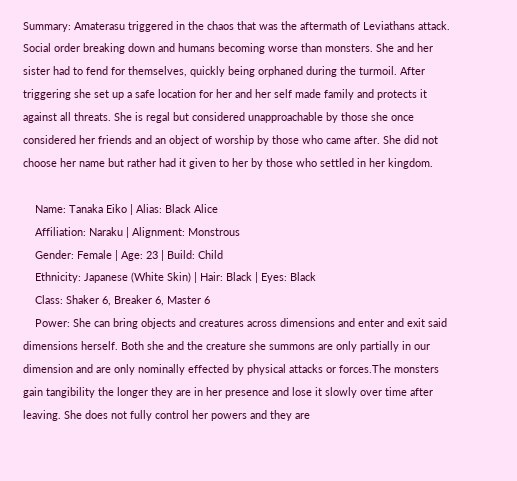Summary: Amaterasu triggered in the chaos that was the aftermath of Leviathans attack. Social order breaking down and humans becoming worse than monsters. She and her sister had to fend for themselves, quickly being orphaned during the turmoil. After triggering she set up a safe location for her and her self made family and protects it against all threats. She is regal but considered unapproachable by those she once considered her friends and an object of worship by those who came after. She did not choose her name but rather had it given to her by those who settled in her kingdom.

    Name: Tanaka Eiko | Alias: Black Alice
    Affiliation: Naraku | Alignment: Monstrous
    Gender: Female | Age: 23 | Build: Child
    Ethnicity: Japanese (White Skin) | Hair: Black | Eyes: Black
    Class: Shaker 6, Breaker 6, Master 6
    Power: She can bring objects and creatures across dimensions and enter and exit said dimensions herself. Both she and the creature she summons are only partially in our dimension and are only nominally effected by physical attacks or forces.The monsters gain tangibility the longer they are in her presence and lose it slowly over time after leaving. She does not fully control her powers and they are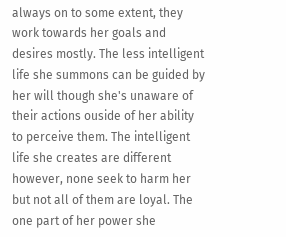always on to some extent, they work towards her goals and desires mostly. The less intelligent life she summons can be guided by her will though she's unaware of their actions ouside of her ability to perceive them. The intelligent life she creates are different however, none seek to harm her but not all of them are loyal. The one part of her power she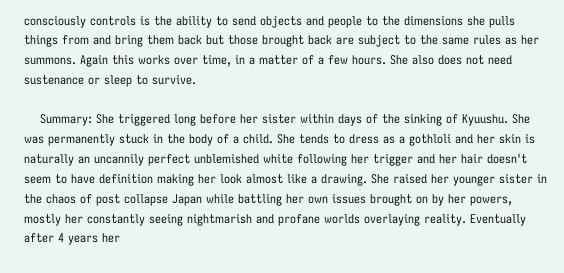consciously controls is the ability to send objects and people to the dimensions she pulls things from and bring them back but those brought back are subject to the same rules as her summons. Again this works over time, in a matter of a few hours. She also does not need sustenance or sleep to survive.

    Summary: She triggered long before her sister within days of the sinking of Kyuushu. She was permanently stuck in the body of a child. She tends to dress as a gothloli and her skin is naturally an uncannily perfect unblemished white following her trigger and her hair doesn't seem to have definition making her look almost like a drawing. She raised her younger sister in the chaos of post collapse Japan while battling her own issues brought on by her powers, mostly her constantly seeing nightmarish and profane worlds overlaying reality. Eventually after 4 years her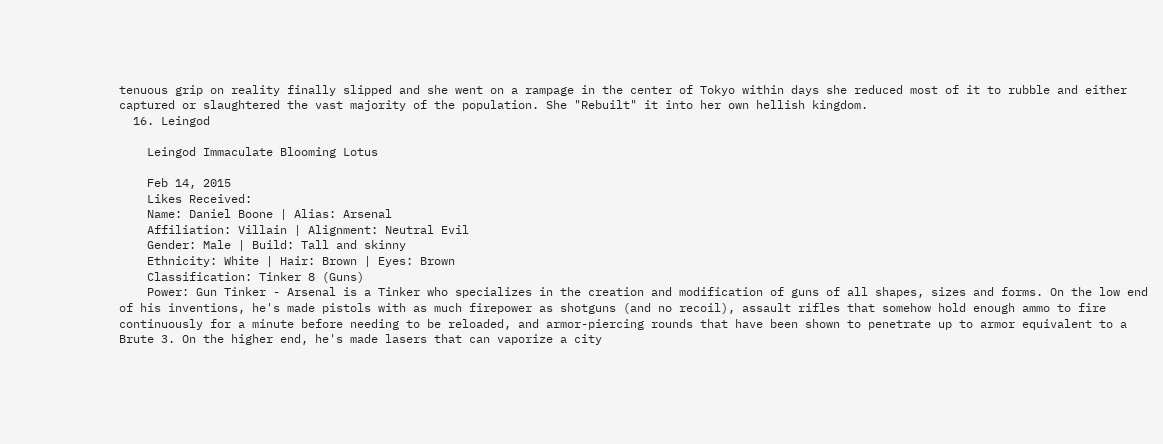tenuous grip on reality finally slipped and she went on a rampage in the center of Tokyo within days she reduced most of it to rubble and either captured or slaughtered the vast majority of the population. She "Rebuilt" it into her own hellish kingdom.
  16. Leingod

    Leingod Immaculate Blooming Lotus

    Feb 14, 2015
    Likes Received:
    Name: Daniel Boone | Alias: Arsenal
    Affiliation: Villain | Alignment: Neutral Evil
    Gender: Male | Build: Tall and skinny
    Ethnicity: White | Hair: Brown | Eyes: Brown
    Classification: Tinker 8 (Guns)
    Power: Gun Tinker - Arsenal is a Tinker who specializes in the creation and modification of guns of all shapes, sizes and forms. On the low end of his inventions, he's made pistols with as much firepower as shotguns (and no recoil), assault rifles that somehow hold enough ammo to fire continuously for a minute before needing to be reloaded, and armor-piercing rounds that have been shown to penetrate up to armor equivalent to a Brute 3. On the higher end, he's made lasers that can vaporize a city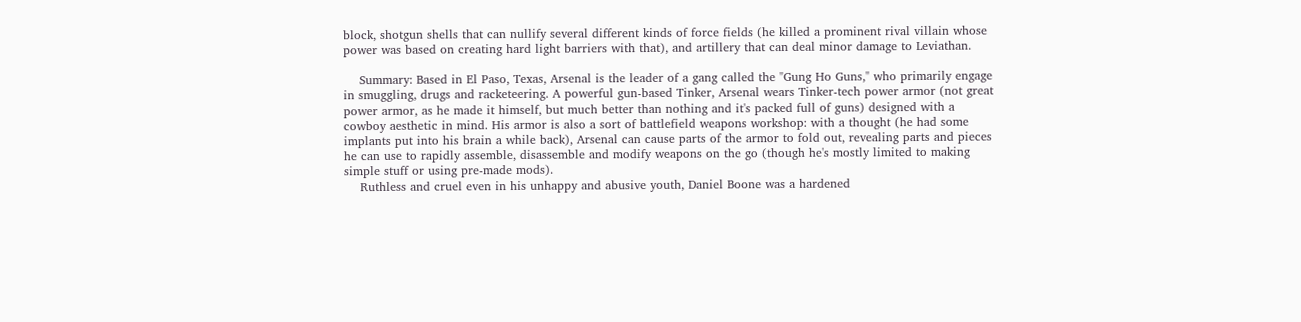block, shotgun shells that can nullify several different kinds of force fields (he killed a prominent rival villain whose power was based on creating hard light barriers with that), and artillery that can deal minor damage to Leviathan.

    Summary: Based in El Paso, Texas, Arsenal is the leader of a gang called the "Gung Ho Guns," who primarily engage in smuggling, drugs and racketeering. A powerful gun-based Tinker, Arsenal wears Tinker-tech power armor (not great power armor, as he made it himself, but much better than nothing and it's packed full of guns) designed with a cowboy aesthetic in mind. His armor is also a sort of battlefield weapons workshop: with a thought (he had some implants put into his brain a while back), Arsenal can cause parts of the armor to fold out, revealing parts and pieces he can use to rapidly assemble, disassemble and modify weapons on the go (though he's mostly limited to making simple stuff or using pre-made mods).
    Ruthless and cruel even in his unhappy and abusive youth, Daniel Boone was a hardened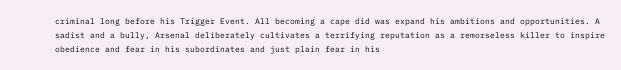criminal long before his Trigger Event. All becoming a cape did was expand his ambitions and opportunities. A sadist and a bully, Arsenal deliberately cultivates a terrifying reputation as a remorseless killer to inspire obedience and fear in his subordinates and just plain fear in his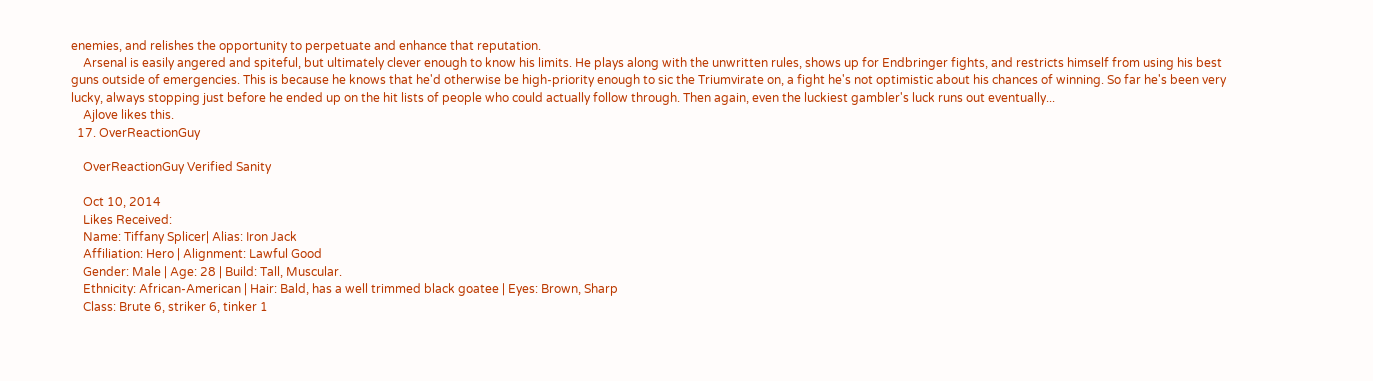enemies, and relishes the opportunity to perpetuate and enhance that reputation.
    Arsenal is easily angered and spiteful, but ultimately clever enough to know his limits. He plays along with the unwritten rules, shows up for Endbringer fights, and restricts himself from using his best guns outside of emergencies. This is because he knows that he'd otherwise be high-priority enough to sic the Triumvirate on, a fight he's not optimistic about his chances of winning. So far he's been very lucky, always stopping just before he ended up on the hit lists of people who could actually follow through. Then again, even the luckiest gambler's luck runs out eventually...
    Ajlove likes this.
  17. OverReactionGuy

    OverReactionGuy Verified Sanity

    Oct 10, 2014
    Likes Received:
    Name: Tiffany Splicer| Alias: Iron Jack
    Affiliation: Hero | Alignment: Lawful Good
    Gender: Male | Age: 28 | Build: Tall, Muscular.
    Ethnicity: African-American | Hair: Bald, has a well trimmed black goatee | Eyes: Brown, Sharp
    Class: Brute 6, striker 6, tinker 1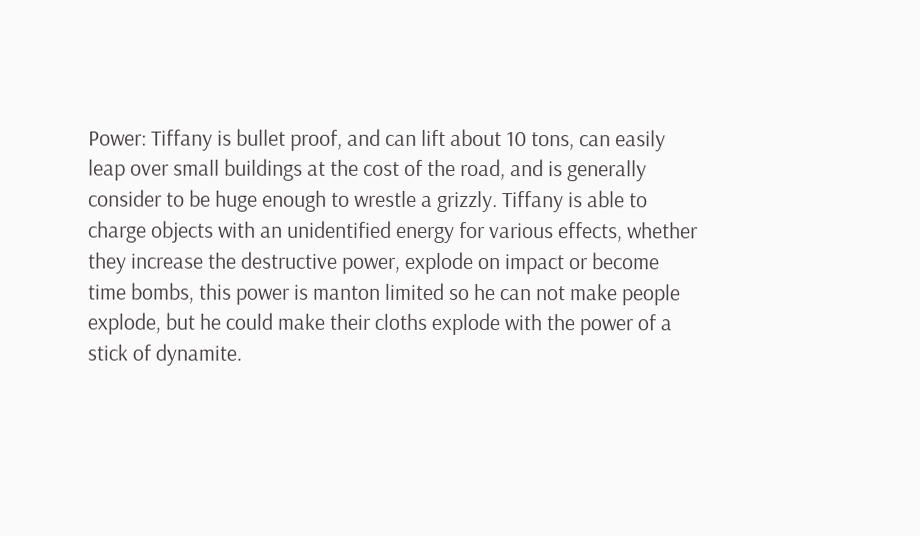Power: Tiffany is bullet proof, and can lift about 10 tons, can easily leap over small buildings at the cost of the road, and is generally consider to be huge enough to wrestle a grizzly. Tiffany is able to charge objects with an unidentified energy for various effects, whether they increase the destructive power, explode on impact or become time bombs, this power is manton limited so he can not make people explode, but he could make their cloths explode with the power of a stick of dynamite.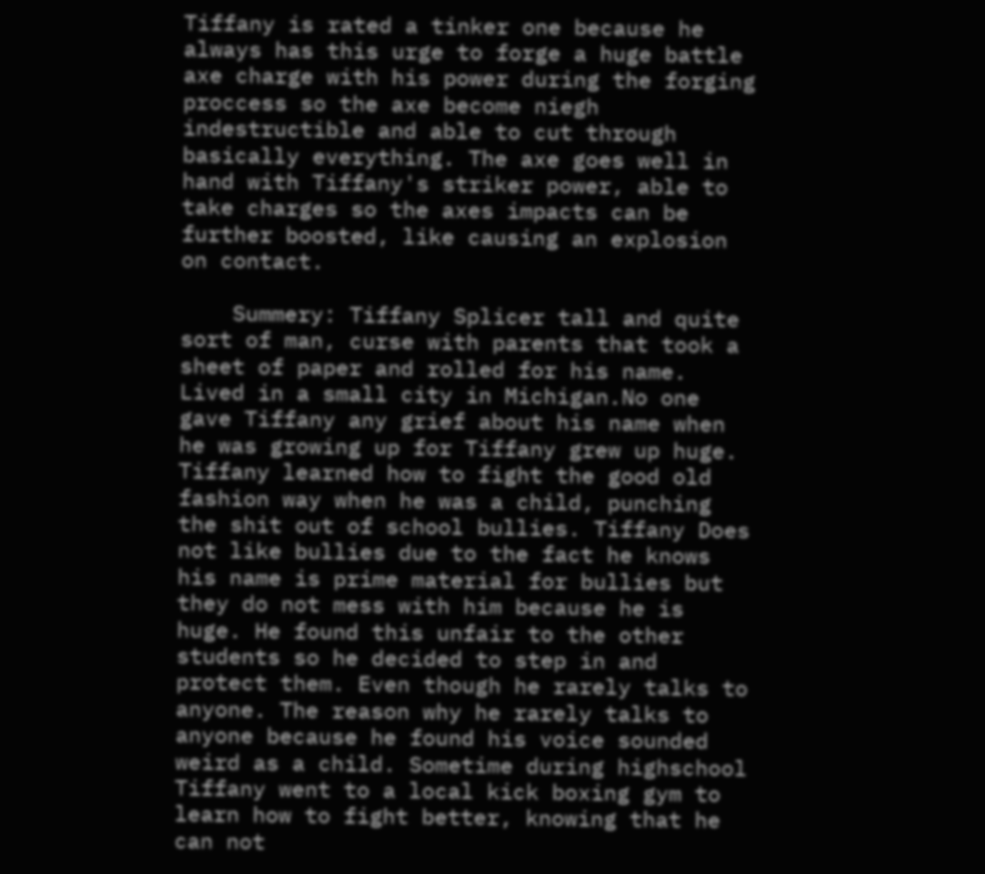Tiffany is rated a tinker one because he always has this urge to forge a huge battle axe charge with his power during the forging proccess so the axe become niegh indestructible and able to cut through basically everything. The axe goes well in hand with Tiffany's striker power, able to take charges so the axes impacts can be further boosted, like causing an explosion on contact.

    Summery: Tiffany Splicer tall and quite sort of man, curse with parents that took a sheet of paper and rolled for his name. Lived in a small city in Michigan.No one gave Tiffany any grief about his name when he was growing up for Tiffany grew up huge. Tiffany learned how to fight the good old fashion way when he was a child, punching the shit out of school bullies. Tiffany Does not like bullies due to the fact he knows his name is prime material for bullies but they do not mess with him because he is huge. He found this unfair to the other students so he decided to step in and protect them. Even though he rarely talks to anyone. The reason why he rarely talks to anyone because he found his voice sounded weird as a child. Sometime during highschool Tiffany went to a local kick boxing gym to learn how to fight better, knowing that he can not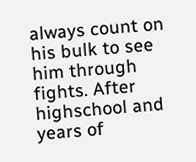always count on his bulk to see him through fights. After highschool and years of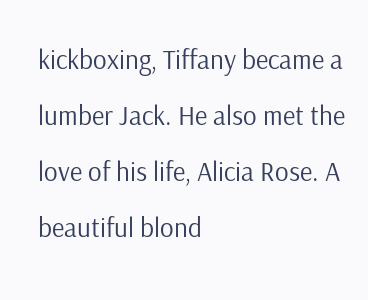kickboxing, Tiffany became a lumber Jack. He also met the love of his life, Alicia Rose. A beautiful blond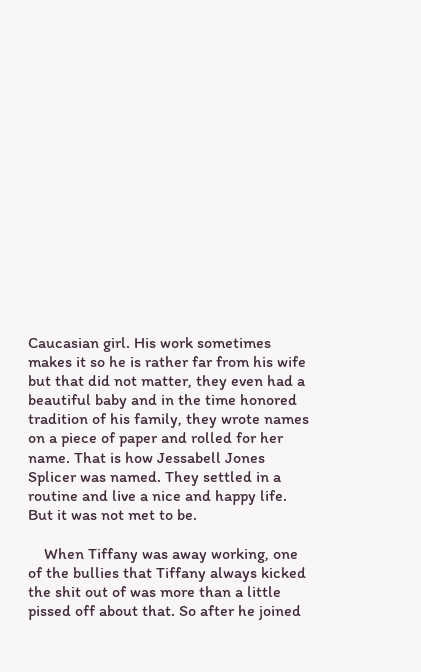Caucasian girl. His work sometimes makes it so he is rather far from his wife but that did not matter, they even had a beautiful baby and in the time honored tradition of his family, they wrote names on a piece of paper and rolled for her name. That is how Jessabell Jones Splicer was named. They settled in a routine and live a nice and happy life. But it was not met to be.

    When Tiffany was away working, one of the bullies that Tiffany always kicked the shit out of was more than a little pissed off about that. So after he joined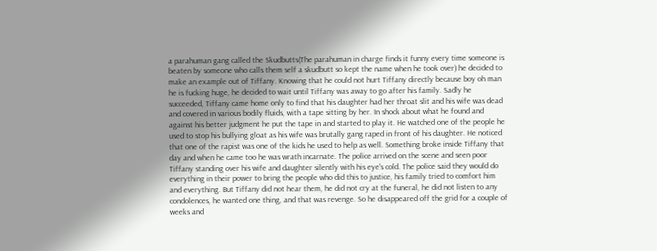a parahuman gang called the Skudbutts(The parahuman in charge finds it funny every time someone is beaten by someone who calls them self a skudbutt so kept the name when he took over) he decided to make an example out of Tiffany. Knowing that he could not hurt Tiffany directly because boy oh man he is fucking huge, he decided to wait until Tiffany was away to go after his family. Sadly he succeeded, Tiffany came home only to find that his daughter had her throat slit and his wife was dead and covered in various bodily fluids, with a tape sitting by her. In shock about what he found and against his better judgment he put the tape in and started to play it. He watched one of the people he used to stop his bullying gloat as his wife was brutally gang raped in front of his daughter. He noticed that one of the rapist was one of the kids he used to help as well. Something broke inside Tiffany that day and when he came too he was wrath incarnate. The police arrived on the scene and seen poor Tiffany standing over his wife and daughter silently with his eye's cold. The police said they would do everything in their power to bring the people who did this to justice, his family tried to comfort him and everything. But Tiffany did not hear them, he did not cry at the funeral, he did not listen to any condolences, he wanted one thing, and that was revenge. So he disappeared off the grid for a couple of weeks and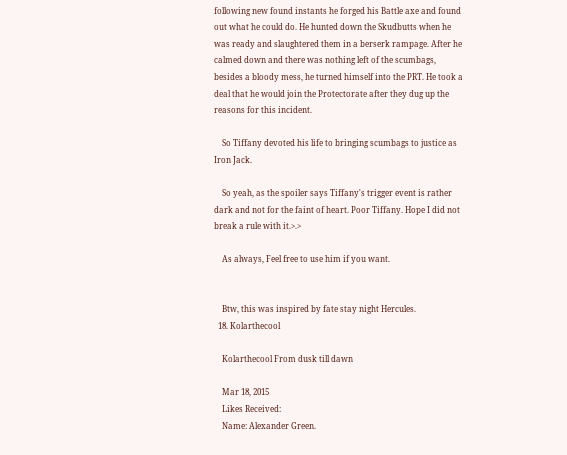following new found instants he forged his Battle axe and found out what he could do. He hunted down the Skudbutts when he was ready and slaughtered them in a berserk rampage. After he calmed down and there was nothing left of the scumbags, besides a bloody mess, he turned himself into the PRT. He took a deal that he would join the Protectorate after they dug up the reasons for this incident.

    So Tiffany devoted his life to bringing scumbags to justice as Iron Jack.

    So yeah, as the spoiler says Tiffany's trigger event is rather dark and not for the faint of heart. Poor Tiffany. Hope I did not break a rule with it.>.>

    As always, Feel free to use him if you want.


    Btw, this was inspired by fate stay night Hercules.
  18. Kolarthecool

    Kolarthecool From dusk till dawn

    Mar 18, 2015
    Likes Received:
    Name: Alexander Green.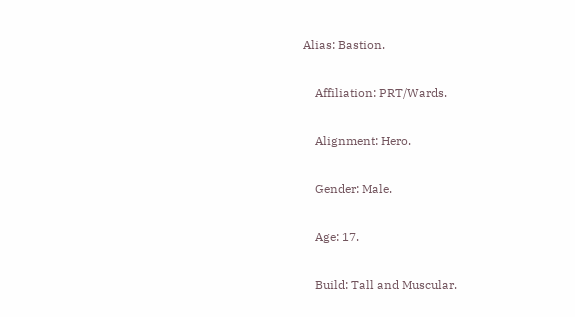Alias: Bastion.

    Affiliation: PRT/Wards.

    Alignment: Hero.

    Gender: Male.

    Age: 17.

    Build: Tall and Muscular.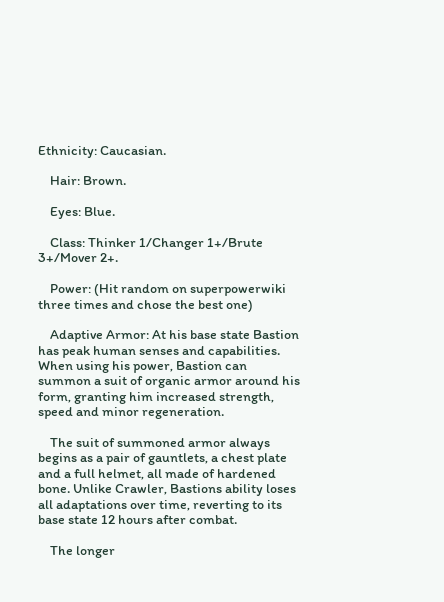Ethnicity: Caucasian.

    Hair: Brown.

    Eyes: Blue.

    Class: Thinker 1/Changer 1+/Brute 3+/Mover 2+.

    Power: (Hit random on superpowerwiki three times and chose the best one)

    Adaptive Armor: At his base state Bastion has peak human senses and capabilities. When using his power, Bastion can summon a suit of organic armor around his form, granting him increased strength, speed and minor regeneration.

    The suit of summoned armor always begins as a pair of gauntlets, a chest plate and a full helmet, all made of hardened bone. Unlike Crawler, Bastions ability loses all adaptations over time, reverting to its base state 12 hours after combat.

    The longer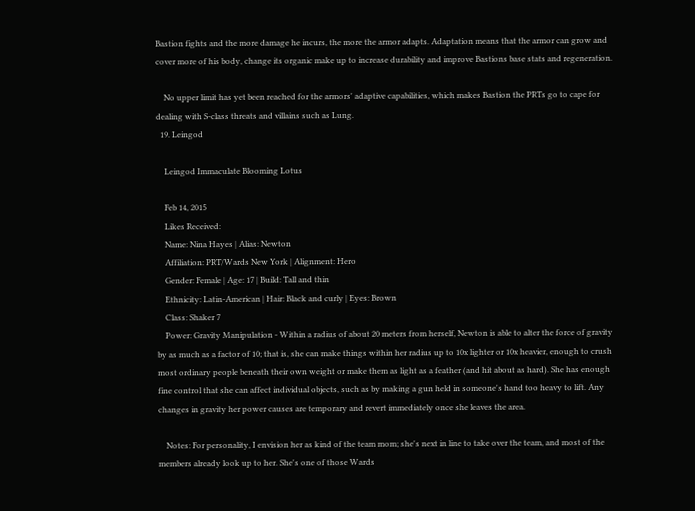Bastion fights and the more damage he incurs, the more the armor adapts. Adaptation means that the armor can grow and cover more of his body, change its organic make up to increase durability and improve Bastions base stats and regeneration.

    No upper limit has yet been reached for the armors' adaptive capabilities, which makes Bastion the PRTs go to cape for dealing with S-class threats and villains such as Lung.
  19. Leingod

    Leingod Immaculate Blooming Lotus

    Feb 14, 2015
    Likes Received:
    Name: Nina Hayes | Alias: Newton
    Affiliation: PRT/Wards New York | Alignment: Hero
    Gender: Female | Age: 17 | Build: Tall and thin
    Ethnicity: Latin-American | Hair: Black and curly | Eyes: Brown
    Class: Shaker 7
    Power: Gravity Manipulation - Within a radius of about 20 meters from herself, Newton is able to alter the force of gravity by as much as a factor of 10; that is, she can make things within her radius up to 10x lighter or 10x heavier, enough to crush most ordinary people beneath their own weight or make them as light as a feather (and hit about as hard). She has enough fine control that she can affect individual objects, such as by making a gun held in someone's hand too heavy to lift. Any changes in gravity her power causes are temporary and revert immediately once she leaves the area.

    Notes: For personality, I envision her as kind of the team mom; she's next in line to take over the team, and most of the members already look up to her. She's one of those Wards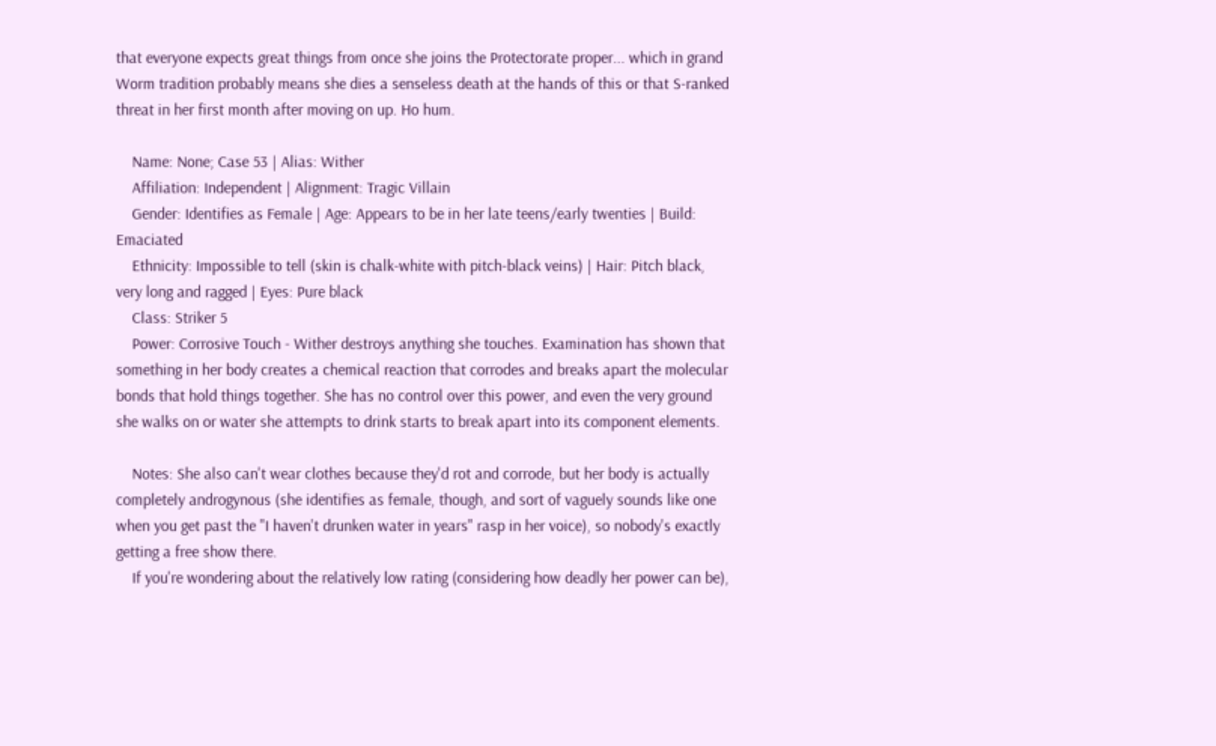that everyone expects great things from once she joins the Protectorate proper... which in grand Worm tradition probably means she dies a senseless death at the hands of this or that S-ranked threat in her first month after moving on up. Ho hum.

    Name: None; Case 53 | Alias: Wither
    Affiliation: Independent | Alignment: Tragic Villain
    Gender: Identifies as Female | Age: Appears to be in her late teens/early twenties | Build: Emaciated
    Ethnicity: Impossible to tell (skin is chalk-white with pitch-black veins) | Hair: Pitch black, very long and ragged | Eyes: Pure black
    Class: Striker 5
    Power: Corrosive Touch - Wither destroys anything she touches. Examination has shown that something in her body creates a chemical reaction that corrodes and breaks apart the molecular bonds that hold things together. She has no control over this power, and even the very ground she walks on or water she attempts to drink starts to break apart into its component elements.

    Notes: She also can't wear clothes because they'd rot and corrode, but her body is actually completely androgynous (she identifies as female, though, and sort of vaguely sounds like one when you get past the "I haven't drunken water in years" rasp in her voice), so nobody's exactly getting a free show there.
    If you're wondering about the relatively low rating (considering how deadly her power can be),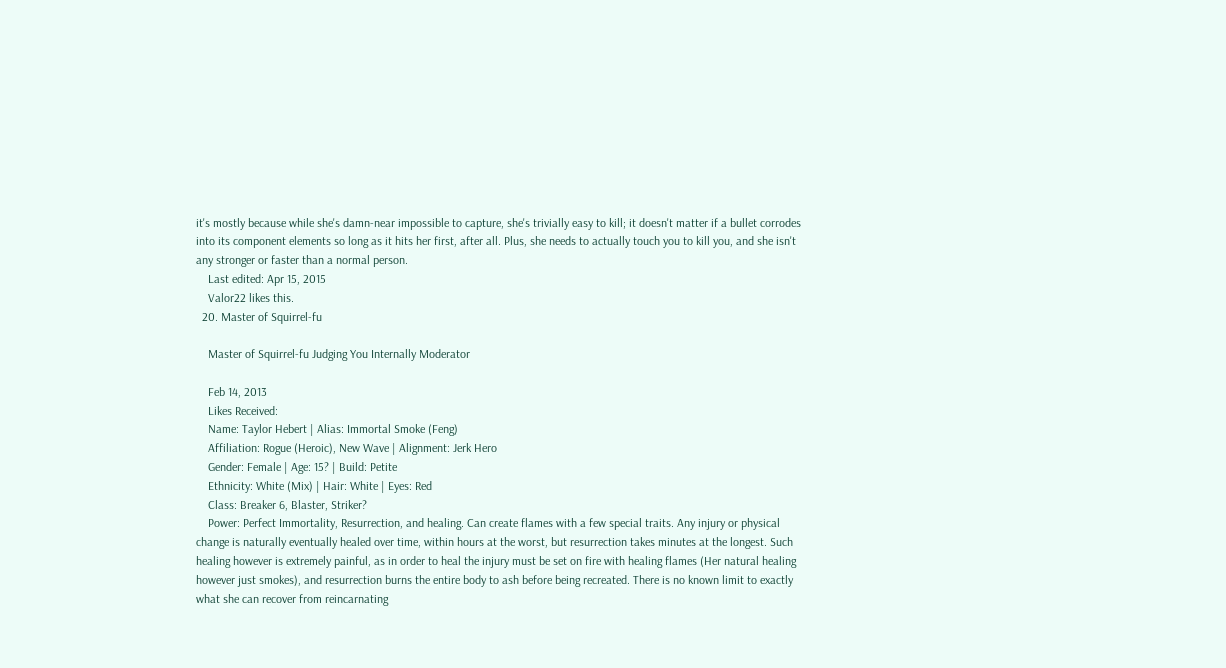it's mostly because while she's damn-near impossible to capture, she's trivially easy to kill; it doesn't matter if a bullet corrodes into its component elements so long as it hits her first, after all. Plus, she needs to actually touch you to kill you, and she isn't any stronger or faster than a normal person.
    Last edited: Apr 15, 2015
    Valor22 likes this.
  20. Master of Squirrel-fu

    Master of Squirrel-fu Judging You Internally Moderator

    Feb 14, 2013
    Likes Received:
    Name: Taylor Hebert | Alias: Immortal Smoke (Feng)
    Affiliation: Rogue (Heroic), New Wave | Alignment: Jerk Hero
    Gender: Female | Age: 15? | Build: Petite
    Ethnicity: White (Mix) | Hair: White | Eyes: Red
    Class: Breaker 6, Blaster, Striker?
    Power: Perfect Immortality, Resurrection, and healing. Can create flames with a few special traits. Any injury or physical change is naturally eventually healed over time, within hours at the worst, but resurrection takes minutes at the longest. Such healing however is extremely painful, as in order to heal the injury must be set on fire with healing flames (Her natural healing however just smokes), and resurrection burns the entire body to ash before being recreated. There is no known limit to exactly what she can recover from reincarnating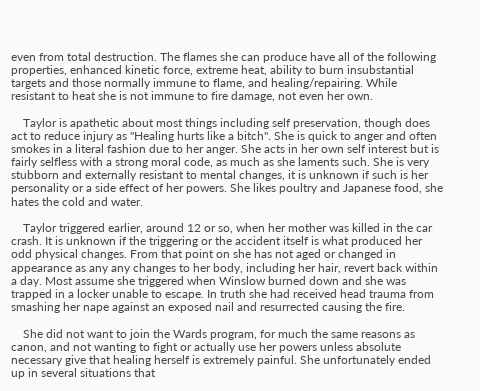even from total destruction. The flames she can produce have all of the following properties, enhanced kinetic force, extreme heat, ability to burn insubstantial targets and those normally immune to flame, and healing/repairing. While resistant to heat she is not immune to fire damage, not even her own.

    Taylor is apathetic about most things including self preservation, though does act to reduce injury as "Healing hurts like a bitch". She is quick to anger and often smokes in a literal fashion due to her anger. She acts in her own self interest but is fairly selfless with a strong moral code, as much as she laments such. She is very stubborn and externally resistant to mental changes, it is unknown if such is her personality or a side effect of her powers. She likes poultry and Japanese food, she hates the cold and water.

    Taylor triggered earlier, around 12 or so, when her mother was killed in the car crash. It is unknown if the triggering or the accident itself is what produced her odd physical changes. From that point on she has not aged or changed in appearance as any any changes to her body, including her hair, revert back within a day. Most assume she triggered when Winslow burned down and she was trapped in a locker unable to escape. In truth she had received head trauma from smashing her nape against an exposed nail and resurrected causing the fire.

    She did not want to join the Wards program, for much the same reasons as canon, and not wanting to fight or actually use her powers unless absolute necessary give that healing herself is extremely painful. She unfortunately ended up in several situations that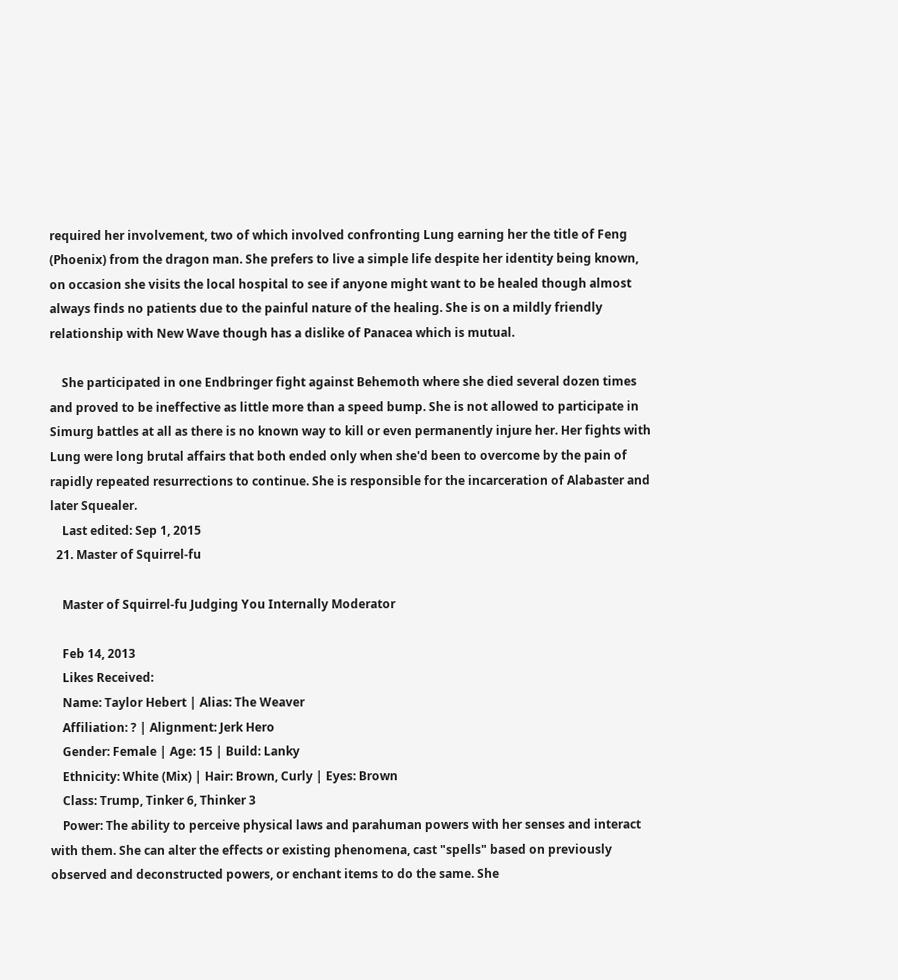required her involvement, two of which involved confronting Lung earning her the title of Feng (Phoenix) from the dragon man. She prefers to live a simple life despite her identity being known, on occasion she visits the local hospital to see if anyone might want to be healed though almost always finds no patients due to the painful nature of the healing. She is on a mildly friendly relationship with New Wave though has a dislike of Panacea which is mutual.

    She participated in one Endbringer fight against Behemoth where she died several dozen times and proved to be ineffective as little more than a speed bump. She is not allowed to participate in Simurg battles at all as there is no known way to kill or even permanently injure her. Her fights with Lung were long brutal affairs that both ended only when she'd been to overcome by the pain of rapidly repeated resurrections to continue. She is responsible for the incarceration of Alabaster and later Squealer.
    Last edited: Sep 1, 2015
  21. Master of Squirrel-fu

    Master of Squirrel-fu Judging You Internally Moderator

    Feb 14, 2013
    Likes Received:
    Name: Taylor Hebert | Alias: The Weaver
    Affiliation: ? | Alignment: Jerk Hero
    Gender: Female | Age: 15 | Build: Lanky
    Ethnicity: White (Mix) | Hair: Brown, Curly | Eyes: Brown
    Class: Trump, Tinker 6, Thinker 3
    Power: The ability to perceive physical laws and parahuman powers with her senses and interact with them. She can alter the effects or existing phenomena, cast "spells" based on previously observed and deconstructed powers, or enchant items to do the same. She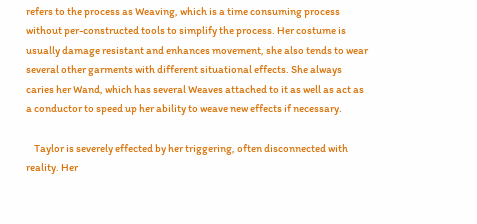refers to the process as Weaving, which is a time consuming process without per-constructed tools to simplify the process. Her costume is usually damage resistant and enhances movement, she also tends to wear several other garments with different situational effects. She always caries her Wand, which has several Weaves attached to it as well as act as a conductor to speed up her ability to weave new effects if necessary.

    Taylor is severely effected by her triggering, often disconnected with reality. Her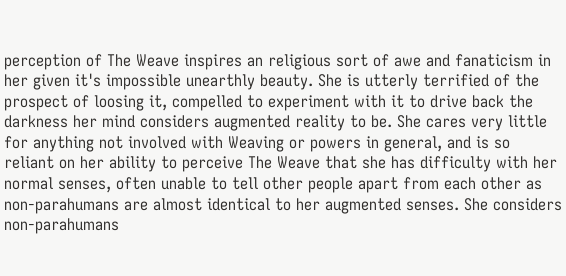perception of The Weave inspires an religious sort of awe and fanaticism in her given it's impossible unearthly beauty. She is utterly terrified of the prospect of loosing it, compelled to experiment with it to drive back the darkness her mind considers augmented reality to be. She cares very little for anything not involved with Weaving or powers in general, and is so reliant on her ability to perceive The Weave that she has difficulty with her normal senses, often unable to tell other people apart from each other as non-parahumans are almost identical to her augmented senses. She considers non-parahumans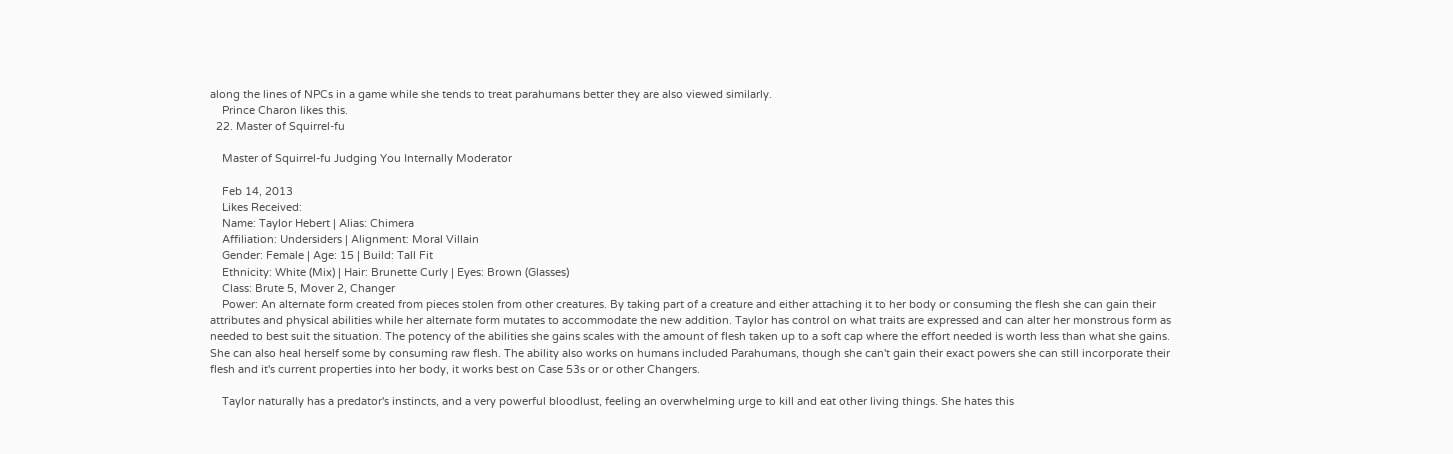along the lines of NPCs in a game while she tends to treat parahumans better they are also viewed similarly.
    Prince Charon likes this.
  22. Master of Squirrel-fu

    Master of Squirrel-fu Judging You Internally Moderator

    Feb 14, 2013
    Likes Received:
    Name: Taylor Hebert | Alias: Chimera
    Affiliation: Undersiders | Alignment: Moral Villain
    Gender: Female | Age: 15 | Build: Tall Fit
    Ethnicity: White (Mix) | Hair: Brunette Curly | Eyes: Brown (Glasses)
    Class: Brute 5, Mover 2, Changer
    Power: An alternate form created from pieces stolen from other creatures. By taking part of a creature and either attaching it to her body or consuming the flesh she can gain their attributes and physical abilities while her alternate form mutates to accommodate the new addition. Taylor has control on what traits are expressed and can alter her monstrous form as needed to best suit the situation. The potency of the abilities she gains scales with the amount of flesh taken up to a soft cap where the effort needed is worth less than what she gains. She can also heal herself some by consuming raw flesh. The ability also works on humans included Parahumans, though she can't gain their exact powers she can still incorporate their flesh and it's current properties into her body, it works best on Case 53s or or other Changers.

    Taylor naturally has a predator's instincts, and a very powerful bloodlust, feeling an overwhelming urge to kill and eat other living things. She hates this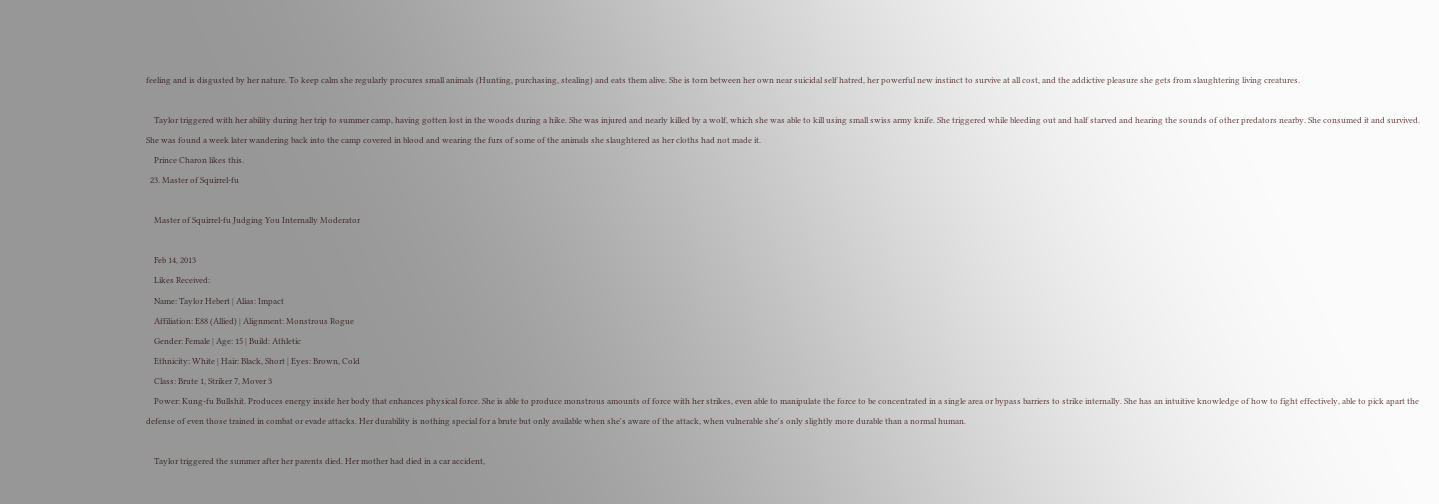feeling and is disgusted by her nature. To keep calm she regularly procures small animals (Hunting, purchasing, stealing) and eats them alive. She is torn between her own near suicidal self hatred, her powerful new instinct to survive at all cost, and the addictive pleasure she gets from slaughtering living creatures.

    Taylor triggered with her ability during her trip to summer camp, having gotten lost in the woods during a hike. She was injured and nearly killed by a wolf, which she was able to kill using small swiss army knife. She triggered while bleeding out and half starved and hearing the sounds of other predators nearby. She consumed it and survived. She was found a week later wandering back into the camp covered in blood and wearing the furs of some of the animals she slaughtered as her cloths had not made it.
    Prince Charon likes this.
  23. Master of Squirrel-fu

    Master of Squirrel-fu Judging You Internally Moderator

    Feb 14, 2013
    Likes Received:
    Name: Taylor Hebert | Alias: Impact
    Affiliation: E88 (Allied) | Alignment: Monstrous Rogue
    Gender: Female | Age: 15 | Build: Athletic
    Ethnicity: White | Hair: Black, Short | Eyes: Brown, Cold
    Class: Brute 1, Striker 7, Mover 3
    Power: Kung-fu Bullshit. Produces energy inside her body that enhances physical force. She is able to produce monstrous amounts of force with her strikes, even able to manipulate the force to be concentrated in a single area or bypass barriers to strike internally. She has an intuitive knowledge of how to fight effectively, able to pick apart the defense of even those trained in combat or evade attacks. Her durability is nothing special for a brute but only available when she's aware of the attack, when vulnerable she's only slightly more durable than a normal human.

    Taylor triggered the summer after her parents died. Her mother had died in a car accident,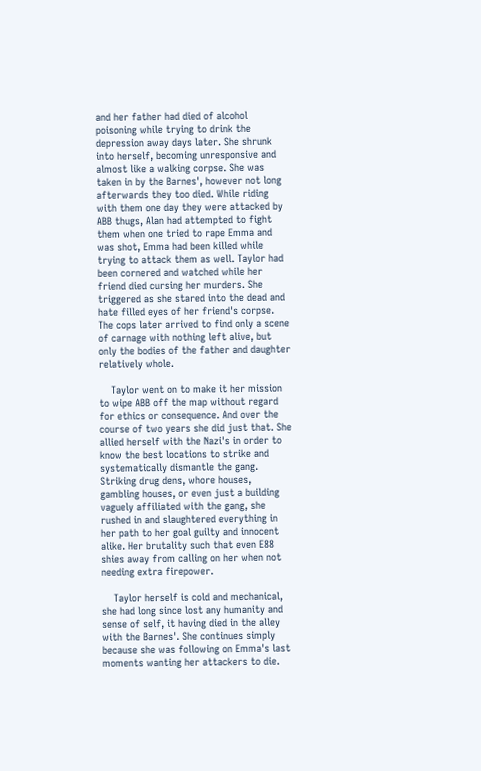and her father had died of alcohol poisoning while trying to drink the depression away days later. She shrunk into herself, becoming unresponsive and almost like a walking corpse. She was taken in by the Barnes', however not long afterwards they too died. While riding with them one day they were attacked by ABB thugs, Alan had attempted to fight them when one tried to rape Emma and was shot, Emma had been killed while trying to attack them as well. Taylor had been cornered and watched while her friend died cursing her murders. She triggered as she stared into the dead and hate filled eyes of her friend's corpse. The cops later arrived to find only a scene of carnage with nothing left alive, but only the bodies of the father and daughter relatively whole.

    Taylor went on to make it her mission to wipe ABB off the map without regard for ethics or consequence. And over the course of two years she did just that. She allied herself with the Nazi's in order to know the best locations to strike and systematically dismantle the gang. Striking drug dens, whore houses, gambling houses, or even just a building vaguely affiliated with the gang, she rushed in and slaughtered everything in her path to her goal guilty and innocent alike. Her brutality such that even E88 shies away from calling on her when not needing extra firepower.

    Taylor herself is cold and mechanical, she had long since lost any humanity and sense of self, it having died in the alley with the Barnes'. She continues simply because she was following on Emma's last moments wanting her attackers to die.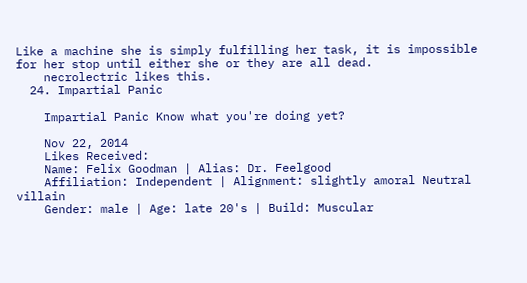Like a machine she is simply fulfilling her task, it is impossible for her stop until either she or they are all dead.
    necrolectric likes this.
  24. Impartial Panic

    Impartial Panic Know what you're doing yet?

    Nov 22, 2014
    Likes Received:
    Name: Felix Goodman | Alias: Dr. Feelgood
    Affiliation: Independent | Alignment: slightly amoral Neutral villain
    Gender: male | Age: late 20's | Build: Muscular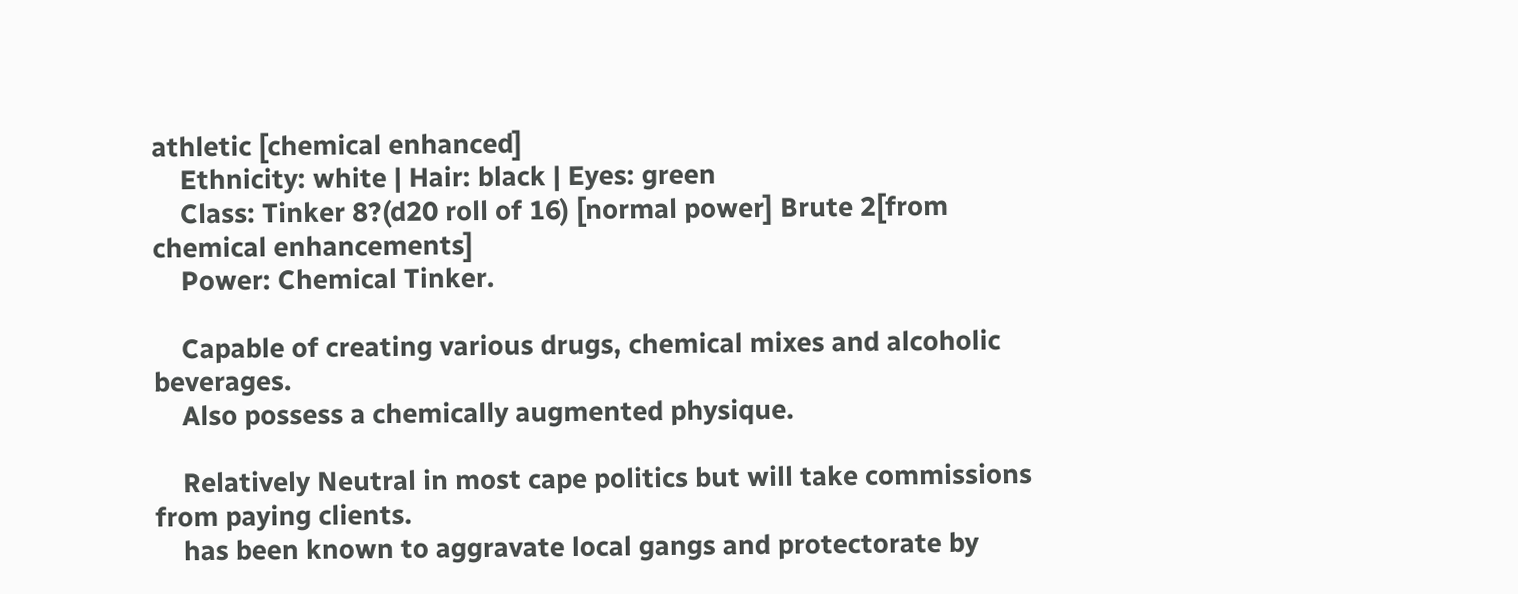athletic [chemical enhanced]
    Ethnicity: white | Hair: black | Eyes: green
    Class: Tinker 8?(d20 roll of 16) [normal power] Brute 2[from chemical enhancements]
    Power: Chemical Tinker.

    Capable of creating various drugs, chemical mixes and alcoholic beverages.
    Also possess a chemically augmented physique.

    Relatively Neutral in most cape politics but will take commissions from paying clients.
    has been known to aggravate local gangs and protectorate by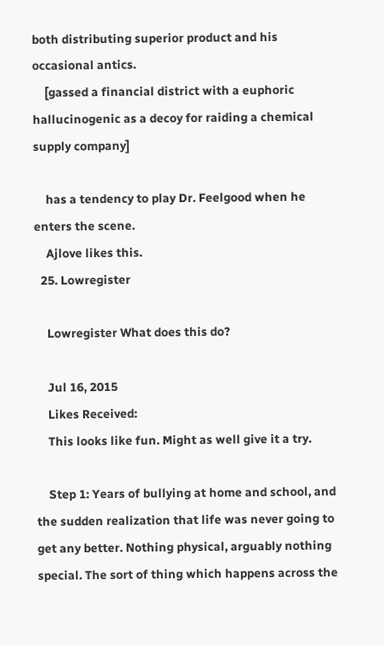both distributing superior product and his occasional antics.
    [gassed a financial district with a euphoric hallucinogenic as a decoy for raiding a chemical supply company]

    has a tendency to play Dr. Feelgood when he enters the scene.
    Ajlove likes this.
  25. Lowregister

    Lowregister What does this do?

    Jul 16, 2015
    Likes Received:
    This looks like fun. Might as well give it a try.

    Step 1: Years of bullying at home and school, and the sudden realization that life was never going to get any better. Nothing physical, arguably nothing special. The sort of thing which happens across the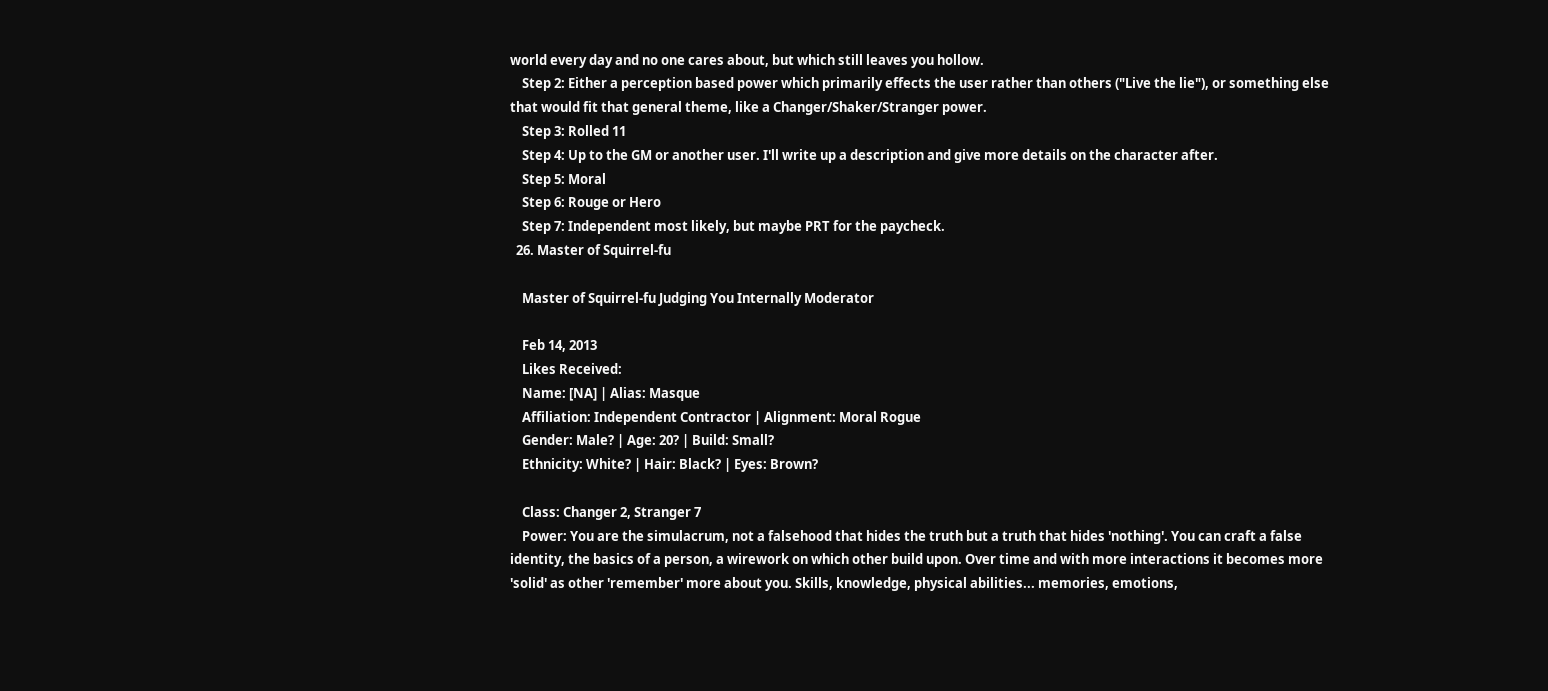world every day and no one cares about, but which still leaves you hollow.
    Step 2: Either a perception based power which primarily effects the user rather than others ("Live the lie"), or something else that would fit that general theme, like a Changer/Shaker/Stranger power.
    Step 3: Rolled 11
    Step 4: Up to the GM or another user. I'll write up a description and give more details on the character after.
    Step 5: Moral
    Step 6: Rouge or Hero
    Step 7: Independent most likely, but maybe PRT for the paycheck.
  26. Master of Squirrel-fu

    Master of Squirrel-fu Judging You Internally Moderator

    Feb 14, 2013
    Likes Received:
    Name: [NA] | Alias: Masque
    Affiliation: Independent Contractor | Alignment: Moral Rogue
    Gender: Male? | Age: 20? | Build: Small?
    Ethnicity: White? | Hair: Black? | Eyes: Brown?

    Class: Changer 2, Stranger 7
    Power: You are the simulacrum, not a falsehood that hides the truth but a truth that hides 'nothing'. You can craft a false identity, the basics of a person, a wirework on which other build upon. Over time and with more interactions it becomes more 'solid' as other 'remember' more about you. Skills, knowledge, physical abilities... memories, emotions,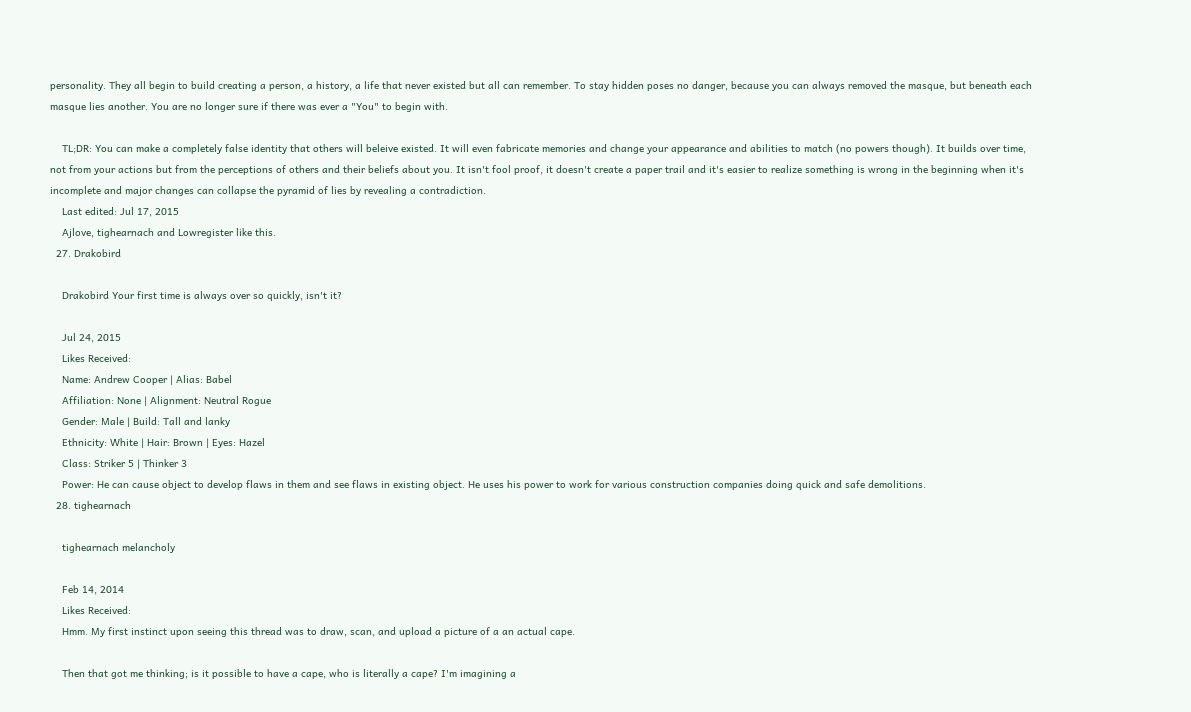personality. They all begin to build creating a person, a history, a life that never existed but all can remember. To stay hidden poses no danger, because you can always removed the masque, but beneath each masque lies another. You are no longer sure if there was ever a "You" to begin with.

    TL;DR: You can make a completely false identity that others will beleive existed. It will even fabricate memories and change your appearance and abilities to match (no powers though). It builds over time, not from your actions but from the perceptions of others and their beliefs about you. It isn't fool proof, it doesn't create a paper trail and it's easier to realize something is wrong in the beginning when it's incomplete and major changes can collapse the pyramid of lies by revealing a contradiction.
    Last edited: Jul 17, 2015
    Ajlove, tighearnach and Lowregister like this.
  27. Drakobird

    Drakobird Your first time is always over so quickly, isn't it?

    Jul 24, 2015
    Likes Received:
    Name: Andrew Cooper | Alias: Babel
    Affiliation: None | Alignment: Neutral Rogue
    Gender: Male | Build: Tall and lanky
    Ethnicity: White | Hair: Brown | Eyes: Hazel
    Class: Striker 5 | Thinker 3
    Power: He can cause object to develop flaws in them and see flaws in existing object. He uses his power to work for various construction companies doing quick and safe demolitions.
  28. tighearnach

    tighearnach melancholy

    Feb 14, 2014
    Likes Received:
    Hmm. My first instinct upon seeing this thread was to draw, scan, and upload a picture of a an actual cape.

    Then that got me thinking; is it possible to have a cape, who is literally a cape? I'm imagining a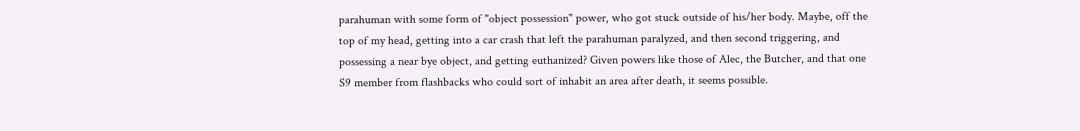parahuman with some form of "object possession" power, who got stuck outside of his/her body. Maybe, off the top of my head, getting into a car crash that left the parahuman paralyzed, and then second triggering, and possessing a near bye object, and getting euthanized? Given powers like those of Alec, the Butcher, and that one S9 member from flashbacks who could sort of inhabit an area after death, it seems possible.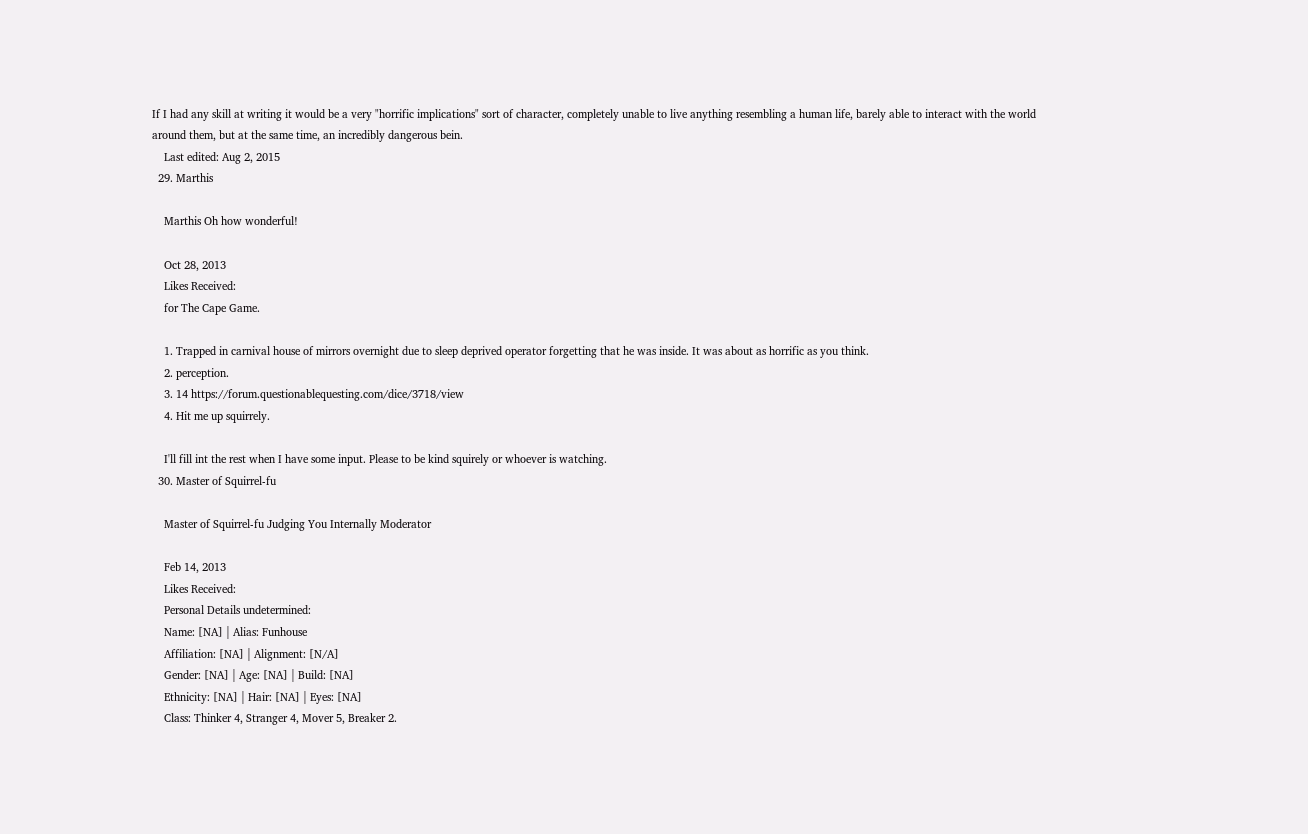If I had any skill at writing it would be a very "horrific implications" sort of character, completely unable to live anything resembling a human life, barely able to interact with the world around them, but at the same time, an incredibly dangerous bein.
    Last edited: Aug 2, 2015
  29. Marthis

    Marthis Oh how wonderful!

    Oct 28, 2013
    Likes Received:
    for The Cape Game.

    1. Trapped in carnival house of mirrors overnight due to sleep deprived operator forgetting that he was inside. It was about as horrific as you think.
    2. perception.
    3. 14 https://forum.questionablequesting.com/dice/3718/view
    4. Hit me up squirrely.

    I'll fill int the rest when I have some input. Please to be kind squirely or whoever is watching.
  30. Master of Squirrel-fu

    Master of Squirrel-fu Judging You Internally Moderator

    Feb 14, 2013
    Likes Received:
    Personal Details undetermined:
    Name: [NA] | Alias: Funhouse
    Affiliation: [NA] | Alignment: [N/A]
    Gender: [NA] | Age: [NA] | Build: [NA]
    Ethnicity: [NA] | Hair: [NA] | Eyes: [NA]
    Class: Thinker 4, Stranger 4, Mover 5, Breaker 2.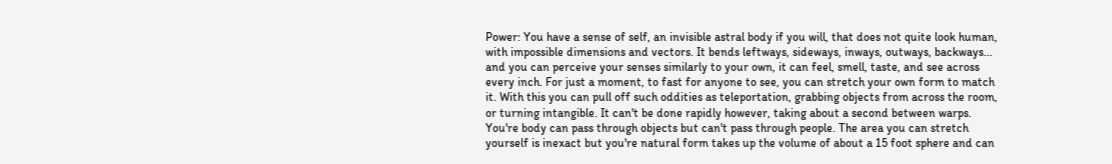Power: You have a sense of self, an invisible astral body if you will, that does not quite look human, with impossible dimensions and vectors. It bends leftways, sideways, inways, outways, backways... and you can perceive your senses similarly to your own, it can feel, smell, taste, and see across every inch. For just a moment, to fast for anyone to see, you can stretch your own form to match it. With this you can pull off such oddities as teleportation, grabbing objects from across the room, or turning intangible. It can't be done rapidly however, taking about a second between warps. You're body can pass through objects but can't pass through people. The area you can stretch yourself is inexact but you're natural form takes up the volume of about a 15 foot sphere and can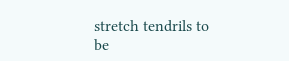stretch tendrils to be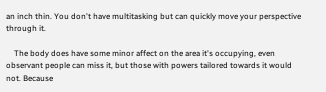an inch thin. You don't have multitasking but can quickly move your perspective through it.

    The body does have some minor affect on the area it's occupying, even observant people can miss it, but those with powers tailored towards it would not. Because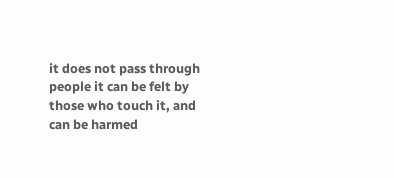it does not pass through people it can be felt by those who touch it, and can be harmed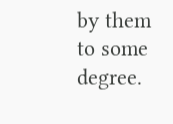by them to some degree.